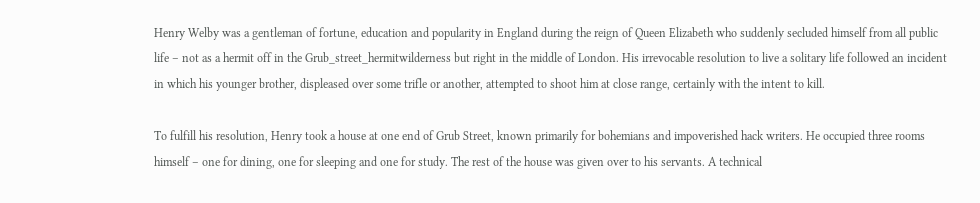Henry Welby was a gentleman of fortune, education and popularity in England during the reign of Queen Elizabeth who suddenly secluded himself from all public life – not as a hermit off in the Grub_street_hermitwilderness but right in the middle of London. His irrevocable resolution to live a solitary life followed an incident in which his younger brother, displeased over some trifle or another, attempted to shoot him at close range, certainly with the intent to kill.

To fulfill his resolution, Henry took a house at one end of Grub Street, known primarily for bohemians and impoverished hack writers. He occupied three rooms himself – one for dining, one for sleeping and one for study. The rest of the house was given over to his servants. A technical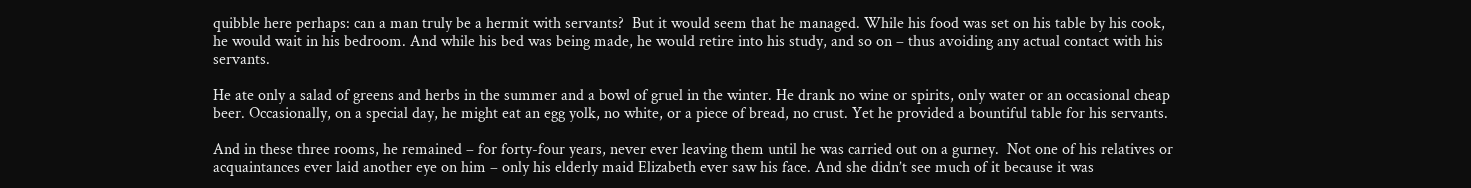quibble here perhaps: can a man truly be a hermit with servants?  But it would seem that he managed. While his food was set on his table by his cook, he would wait in his bedroom. And while his bed was being made, he would retire into his study, and so on – thus avoiding any actual contact with his servants.

He ate only a salad of greens and herbs in the summer and a bowl of gruel in the winter. He drank no wine or spirits, only water or an occasional cheap beer. Occasionally, on a special day, he might eat an egg yolk, no white, or a piece of bread, no crust. Yet he provided a bountiful table for his servants.

And in these three rooms, he remained – for forty-four years, never ever leaving them until he was carried out on a gurney.  Not one of his relatives or acquaintances ever laid another eye on him – only his elderly maid Elizabeth ever saw his face. And she didn’t see much of it because it was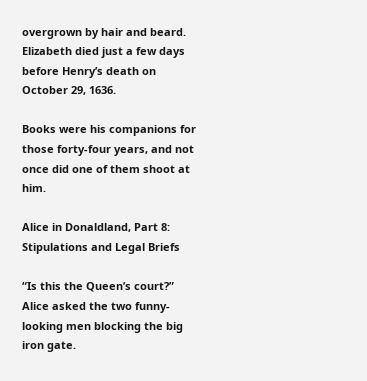overgrown by hair and beard. Elizabeth died just a few days before Henry’s death on October 29, 1636.

Books were his companions for those forty-four years, and not once did one of them shoot at him.

Alice in Donaldland, Part 8: Stipulations and Legal Briefs

“Is this the Queen’s court?” Alice asked the two funny-looking men blocking the big iron gate.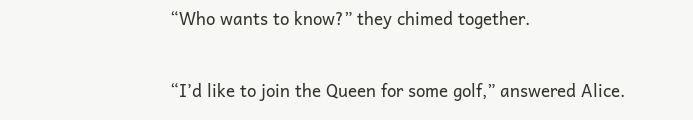“Who wants to know?” they chimed together.

“I’d like to join the Queen for some golf,” answered Alice.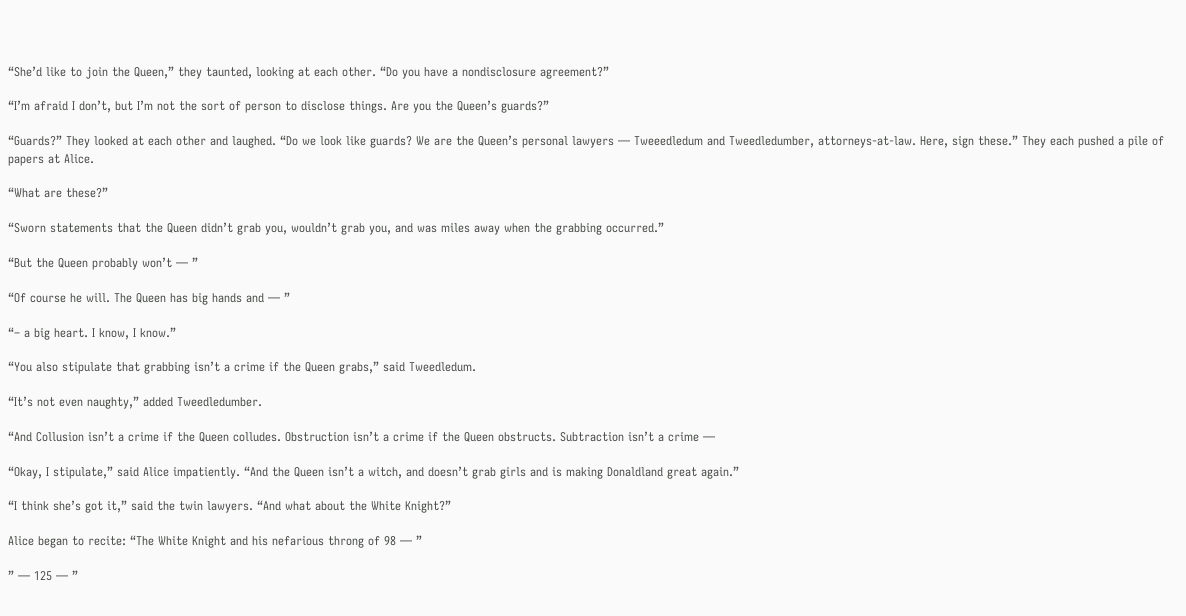“She’d like to join the Queen,” they taunted, looking at each other. “Do you have a nondisclosure agreement?”

“I’m afraid I don’t, but I’m not the sort of person to disclose things. Are you the Queen’s guards?”

“Guards?” They looked at each other and laughed. “Do we look like guards? We are the Queen’s personal lawyers — Tweeedledum and Tweedledumber, attorneys-at-law. Here, sign these.” They each pushed a pile of papers at Alice.

“What are these?”

“Sworn statements that the Queen didn’t grab you, wouldn’t grab you, and was miles away when the grabbing occurred.”

“But the Queen probably won’t — ”

“Of course he will. The Queen has big hands and — ”

“– a big heart. I know, I know.”

“You also stipulate that grabbing isn’t a crime if the Queen grabs,” said Tweedledum.

“It’s not even naughty,” added Tweedledumber.

“And Collusion isn’t a crime if the Queen colludes. Obstruction isn’t a crime if the Queen obstructs. Subtraction isn’t a crime —

“Okay, I stipulate,” said Alice impatiently. “And the Queen isn’t a witch, and doesn’t grab girls and is making Donaldland great again.”

“I think she’s got it,” said the twin lawyers. “And what about the White Knight?”

Alice began to recite: “The White Knight and his nefarious throng of 98 — ”

” — 125 — ”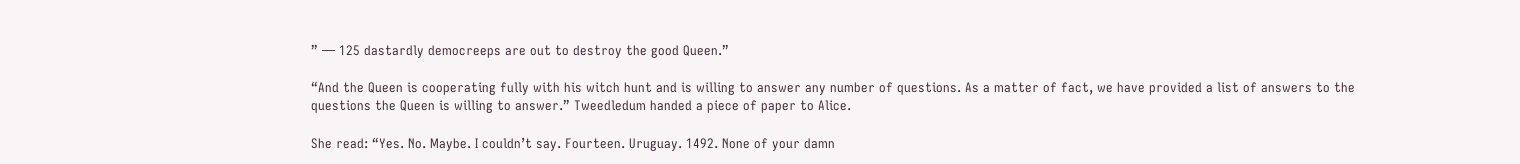” — 125 dastardly democreeps are out to destroy the good Queen.”

“And the Queen is cooperating fully with his witch hunt and is willing to answer any number of questions. As a matter of fact, we have provided a list of answers to the questions the Queen is willing to answer.” Tweedledum handed a piece of paper to Alice.

She read: “Yes. No. Maybe. I couldn’t say. Fourteen. Uruguay. 1492. None of your damn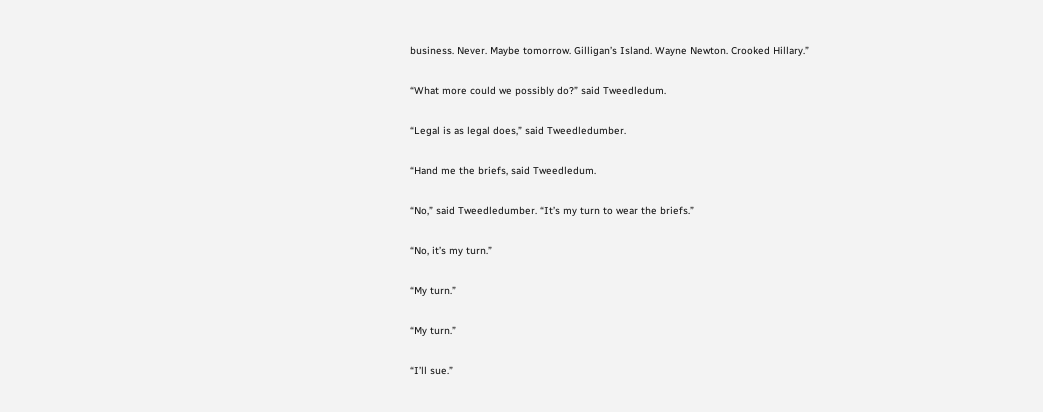business. Never. Maybe tomorrow. Gilligan’s Island. Wayne Newton. Crooked Hillary.”

“What more could we possibly do?” said Tweedledum.

“Legal is as legal does,” said Tweedledumber.

“Hand me the briefs, said Tweedledum.

“No,” said Tweedledumber. “It’s my turn to wear the briefs.”

“No, it’s my turn.”

“My turn.”

“My turn.”

“I’ll sue.”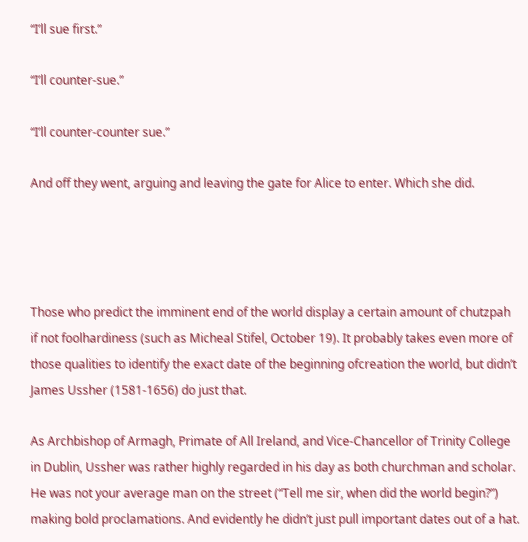“I’ll sue first.”

“I’ll counter-sue.”

“I’ll counter-counter sue.”

And off they went, arguing and leaving the gate for Alice to enter. Which she did.




Those who predict the imminent end of the world display a certain amount of chutzpah if not foolhardiness (such as Micheal Stifel, October 19). It probably takes even more of those qualities to identify the exact date of the beginning ofcreation the world, but didn’t James Ussher (1581-1656) do just that.

As Archbishop of Armagh, Primate of All Ireland, and Vice-Chancellor of Trinity College in Dublin, Ussher was rather highly regarded in his day as both churchman and scholar. He was not your average man on the street (“Tell me sir, when did the world begin?”) making bold proclamations. And evidently he didn’t just pull important dates out of a hat.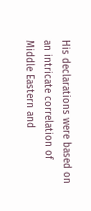His declarations were based on an intricate correlation of Middle Eastern and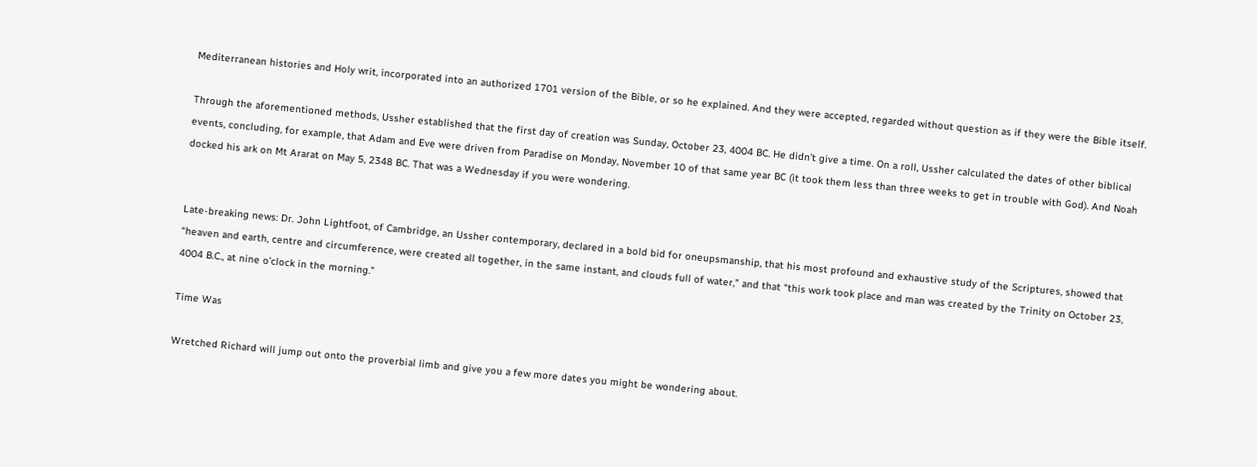Mediterranean histories and Holy writ, incorporated into an authorized 1701 version of the Bible, or so he explained. And they were accepted, regarded without question as if they were the Bible itself.

Through the aforementioned methods, Ussher established that the first day of creation was Sunday, October 23, 4004 BC. He didn’t give a time. On a roll, Ussher calculated the dates of other biblical events, concluding, for example, that Adam and Eve were driven from Paradise on Monday, November 10 of that same year BC (it took them less than three weeks to get in trouble with God). And Noah docked his ark on Mt Ararat on May 5, 2348 BC. That was a Wednesday if you were wondering.


Late-breaking news: Dr. John Lightfoot, of Cambridge, an Ussher contemporary, declared in a bold bid for oneupsmanship, that his most profound and exhaustive study of the Scriptures, showed that “heaven and earth, centre and circumference, were created all together, in the same instant, and clouds full of water,” and that “this work took place and man was created by the Trinity on October 23, 4004 B.C., at nine o’clock in the morning.”

Time Was

Wretched Richard will jump out onto the proverbial limb and give you a few more dates you might be wondering about.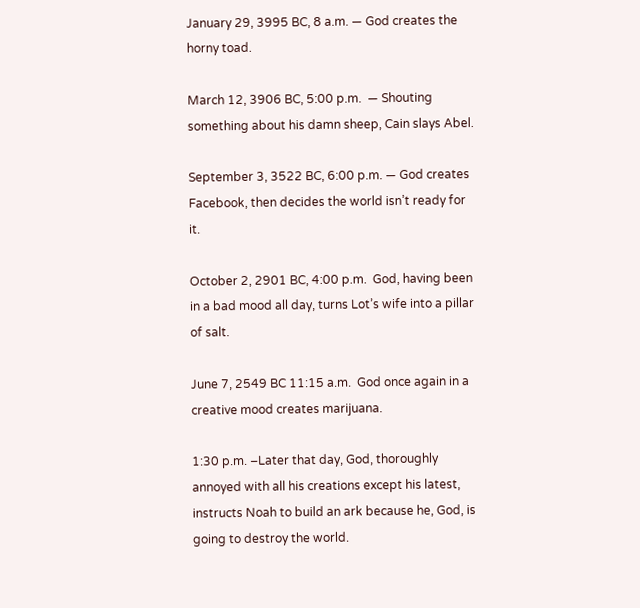January 29, 3995 BC, 8 a.m. — God creates the horny toad.

March 12, 3906 BC, 5:00 p.m.  — Shouting something about his damn sheep, Cain slays Abel.

September 3, 3522 BC, 6:00 p.m. — God creates Facebook, then decides the world isn’t ready for it.

October 2, 2901 BC, 4:00 p.m.  God, having been in a bad mood all day, turns Lot’s wife into a pillar of salt.

June 7, 2549 BC 11:15 a.m.  God once again in a creative mood creates marijuana.

1:30 p.m. –Later that day, God, thoroughly annoyed with all his creations except his latest, instructs Noah to build an ark because he, God, is going to destroy the world.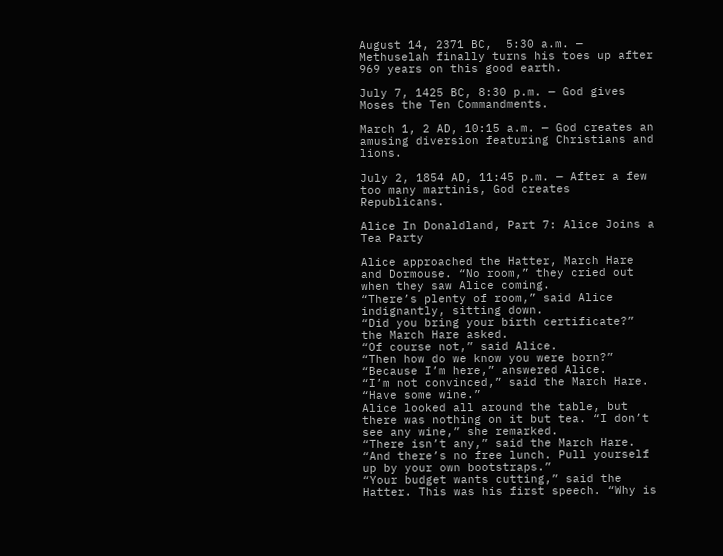August 14, 2371 BC,  5:30 a.m. — Methuselah finally turns his toes up after 969 years on this good earth.

July 7, 1425 BC, 8:30 p.m. — God gives Moses the Ten Commandments.

March 1, 2 AD, 10:15 a.m. — God creates an amusing diversion featuring Christians and lions.

July 2, 1854 AD, 11:45 p.m. — After a few too many martinis, God creates Republicans.

Alice In Donaldland, Part 7: Alice Joins a Tea Party

Alice approached the Hatter, March Hare and Dormouse. “No room,” they cried out when they saw Alice coming.
“There’s plenty of room,” said Alice indignantly, sitting down.
“Did you bring your birth certificate?” the March Hare asked.
“Of course not,” said Alice.
“Then how do we know you were born?”
“Because I’m here,” answered Alice.
“I’m not convinced,” said the March Hare. “Have some wine.”
Alice looked all around the table, but there was nothing on it but tea. “I don’t see any wine,” she remarked.
“There isn’t any,” said the March Hare. “And there’s no free lunch. Pull yourself up by your own bootstraps.”
“Your budget wants cutting,” said the Hatter. This was his first speech. “Why is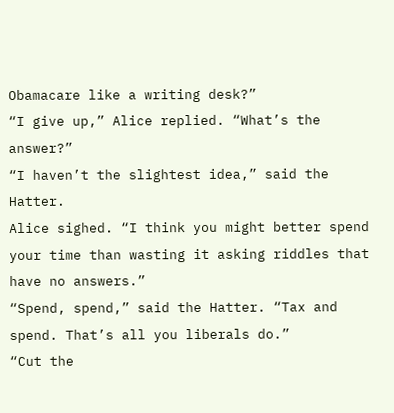Obamacare like a writing desk?”
“I give up,” Alice replied. “What’s the answer?”
“I haven’t the slightest idea,” said the Hatter.
Alice sighed. “I think you might better spend your time than wasting it asking riddles that have no answers.”
“Spend, spend,” said the Hatter. “Tax and spend. That’s all you liberals do.”
“Cut the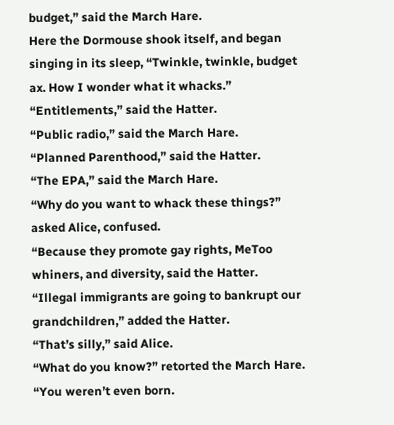budget,” said the March Hare.
Here the Dormouse shook itself, and began singing in its sleep, “Twinkle, twinkle, budget ax. How I wonder what it whacks.”
“Entitlements,” said the Hatter.
“Public radio,” said the March Hare.
“Planned Parenthood,” said the Hatter.
“The EPA,” said the March Hare.
“Why do you want to whack these things?” asked Alice, confused.
“Because they promote gay rights, MeToo whiners, and diversity, said the Hatter.
“Illegal immigrants are going to bankrupt our grandchildren,” added the Hatter.
“That’s silly,” said Alice.
“What do you know?” retorted the March Hare. “You weren’t even born.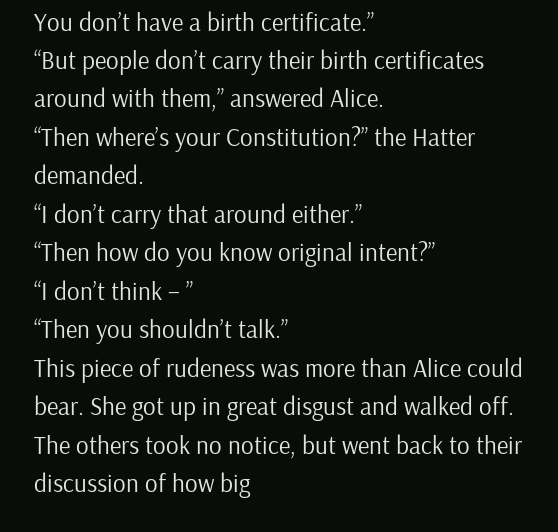You don’t have a birth certificate.”
“But people don’t carry their birth certificates around with them,” answered Alice.
“Then where’s your Constitution?” the Hatter demanded.
“I don’t carry that around either.”
“Then how do you know original intent?”
“I don’t think – ”
“Then you shouldn’t talk.”
This piece of rudeness was more than Alice could bear. She got up in great disgust and walked off.  The others took no notice, but went back to their discussion of how big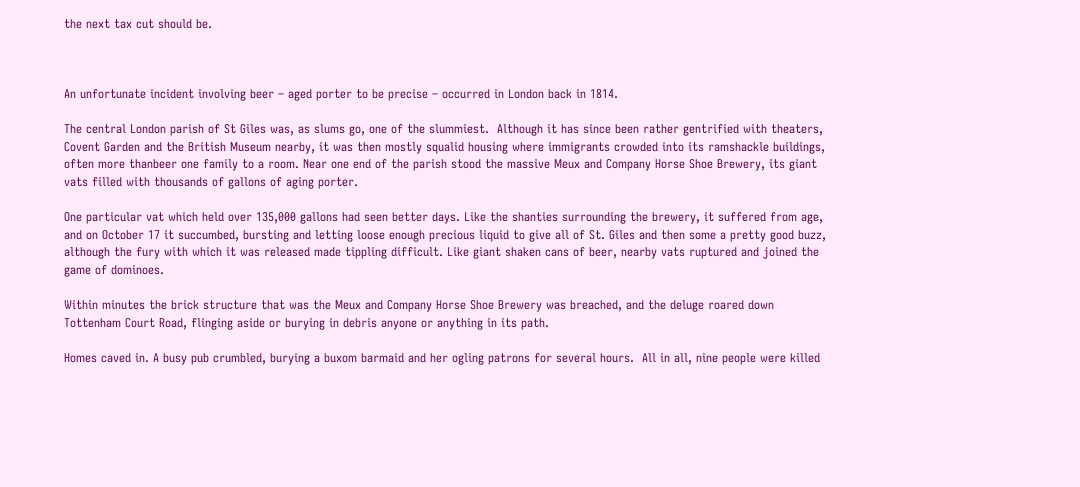the next tax cut should be.



An unfortunate incident involving beer – aged porter to be precise – occurred in London back in 1814.

The central London parish of St Giles was, as slums go, one of the slummiest.  Although it has since been rather gentrified with theaters, Covent Garden and the British Museum nearby, it was then mostly squalid housing where immigrants crowded into its ramshackle buildings, often more thanbeer one family to a room. Near one end of the parish stood the massive Meux and Company Horse Shoe Brewery, its giant vats filled with thousands of gallons of aging porter.

One particular vat which held over 135,000 gallons had seen better days. Like the shanties surrounding the brewery, it suffered from age, and on October 17 it succumbed, bursting and letting loose enough precious liquid to give all of St. Giles and then some a pretty good buzz, although the fury with which it was released made tippling difficult. Like giant shaken cans of beer, nearby vats ruptured and joined the game of dominoes.

Within minutes the brick structure that was the Meux and Company Horse Shoe Brewery was breached, and the deluge roared down Tottenham Court Road, flinging aside or burying in debris anyone or anything in its path.

Homes caved in. A busy pub crumbled, burying a buxom barmaid and her ogling patrons for several hours.  All in all, nine people were killed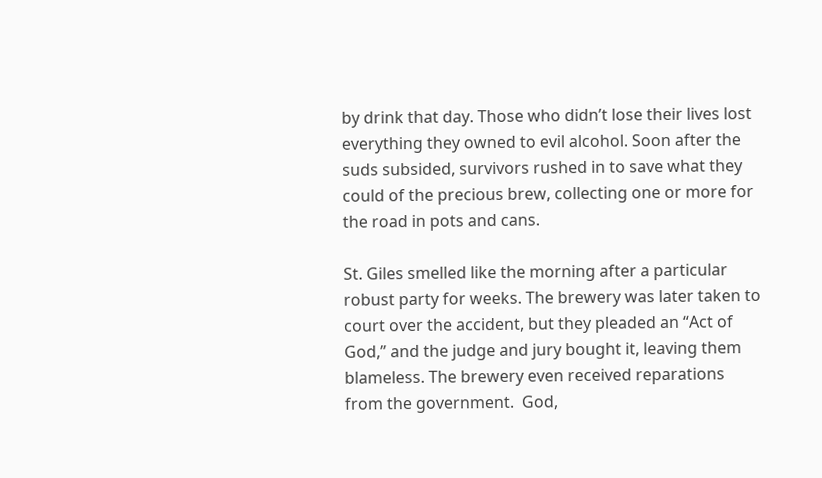by drink that day. Those who didn’t lose their lives lost everything they owned to evil alcohol. Soon after the suds subsided, survivors rushed in to save what they could of the precious brew, collecting one or more for the road in pots and cans.

St. Giles smelled like the morning after a particular robust party for weeks. The brewery was later taken to court over the accident, but they pleaded an “Act of God,” and the judge and jury bought it, leaving them blameless. The brewery even received reparations from the government.  God,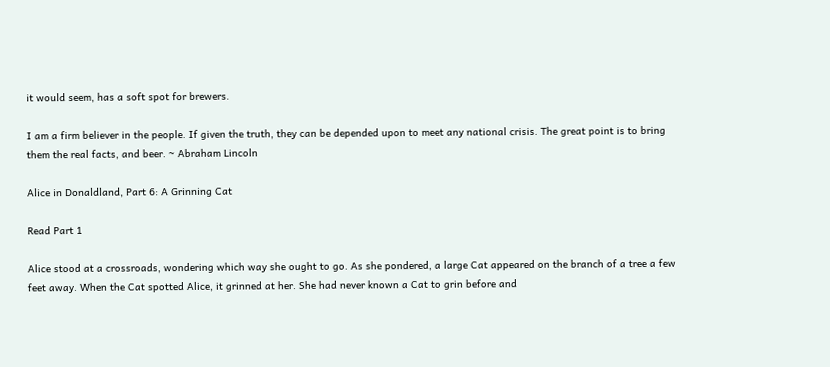it would seem, has a soft spot for brewers.

I am a firm believer in the people. If given the truth, they can be depended upon to meet any national crisis. The great point is to bring them the real facts, and beer. ~ Abraham Lincoln

Alice in Donaldland, Part 6: A Grinning Cat

Read Part 1

Alice stood at a crossroads, wondering which way she ought to go. As she pondered, a large Cat appeared on the branch of a tree a few feet away. When the Cat spotted Alice, it grinned at her. She had never known a Cat to grin before and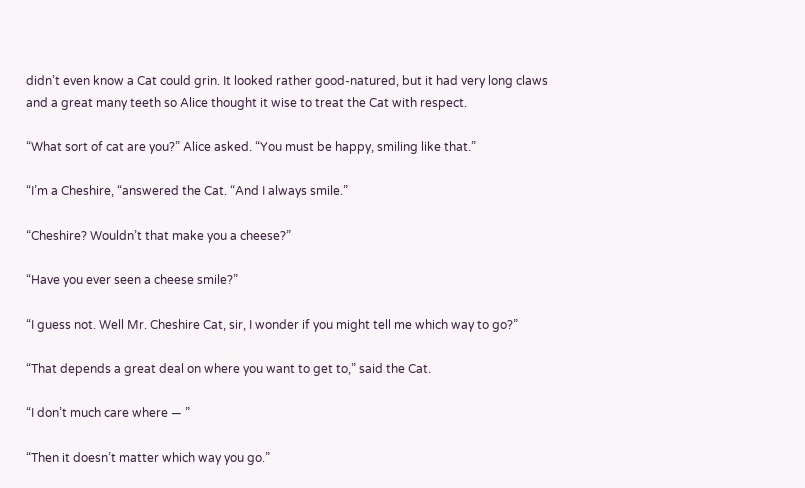didn’t even know a Cat could grin. It looked rather good-natured, but it had very long claws and a great many teeth so Alice thought it wise to treat the Cat with respect.

“What sort of cat are you?” Alice asked. “You must be happy, smiling like that.”

“I’m a Cheshire, “answered the Cat. “And I always smile.”

“Cheshire? Wouldn’t that make you a cheese?”

“Have you ever seen a cheese smile?”

“I guess not. Well Mr. Cheshire Cat, sir, I wonder if you might tell me which way to go?”

“That depends a great deal on where you want to get to,” said the Cat.

“I don’t much care where — ”

“Then it doesn’t matter which way you go.”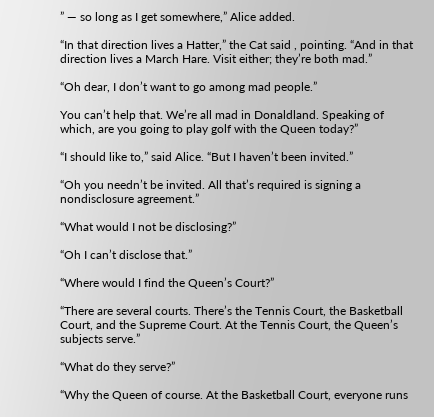” — so long as I get somewhere,” Alice added.

“In that direction lives a Hatter,” the Cat said , pointing. “And in that direction lives a March Hare. Visit either; they’re both mad.”

“Oh dear, I don’t want to go among mad people.”

You can’t help that. We’re all mad in Donaldland. Speaking of which, are you going to play golf with the Queen today?”

“I should like to,” said Alice. “But I haven’t been invited.”

“Oh you needn’t be invited. All that’s required is signing a nondisclosure agreement.”

“What would I not be disclosing?”

“Oh I can’t disclose that.”

“Where would I find the Queen’s Court?”

“There are several courts. There’s the Tennis Court, the Basketball Court, and the Supreme Court. At the Tennis Court, the Queen’s subjects serve.”

“What do they serve?”

“Why the Queen of course. At the Basketball Court, everyone runs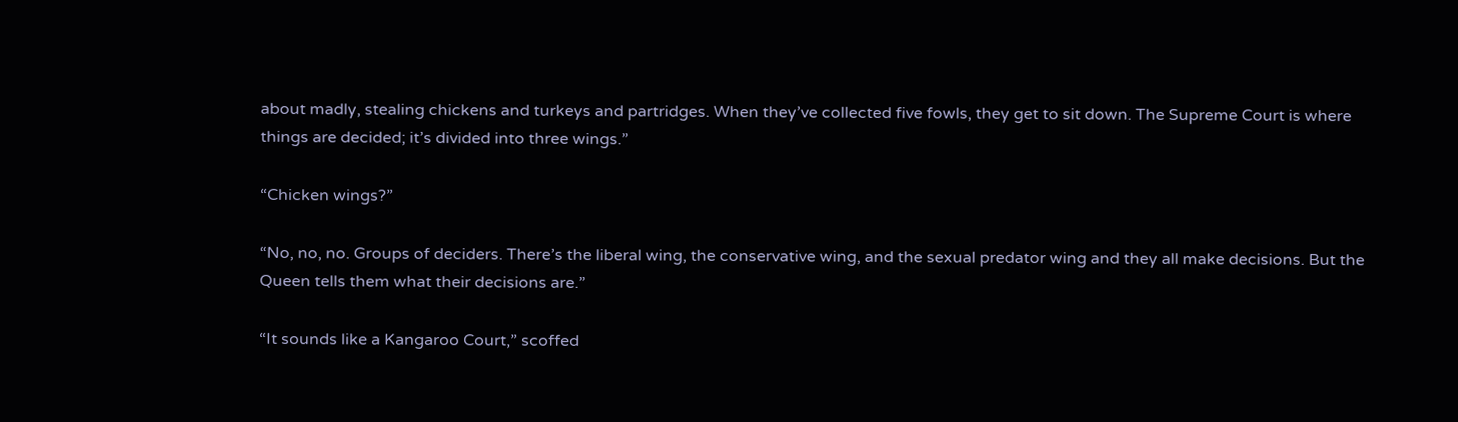about madly, stealing chickens and turkeys and partridges. When they’ve collected five fowls, they get to sit down. The Supreme Court is where things are decided; it’s divided into three wings.”

“Chicken wings?”

“No, no, no. Groups of deciders. There’s the liberal wing, the conservative wing, and the sexual predator wing and they all make decisions. But the Queen tells them what their decisions are.”

“It sounds like a Kangaroo Court,” scoffed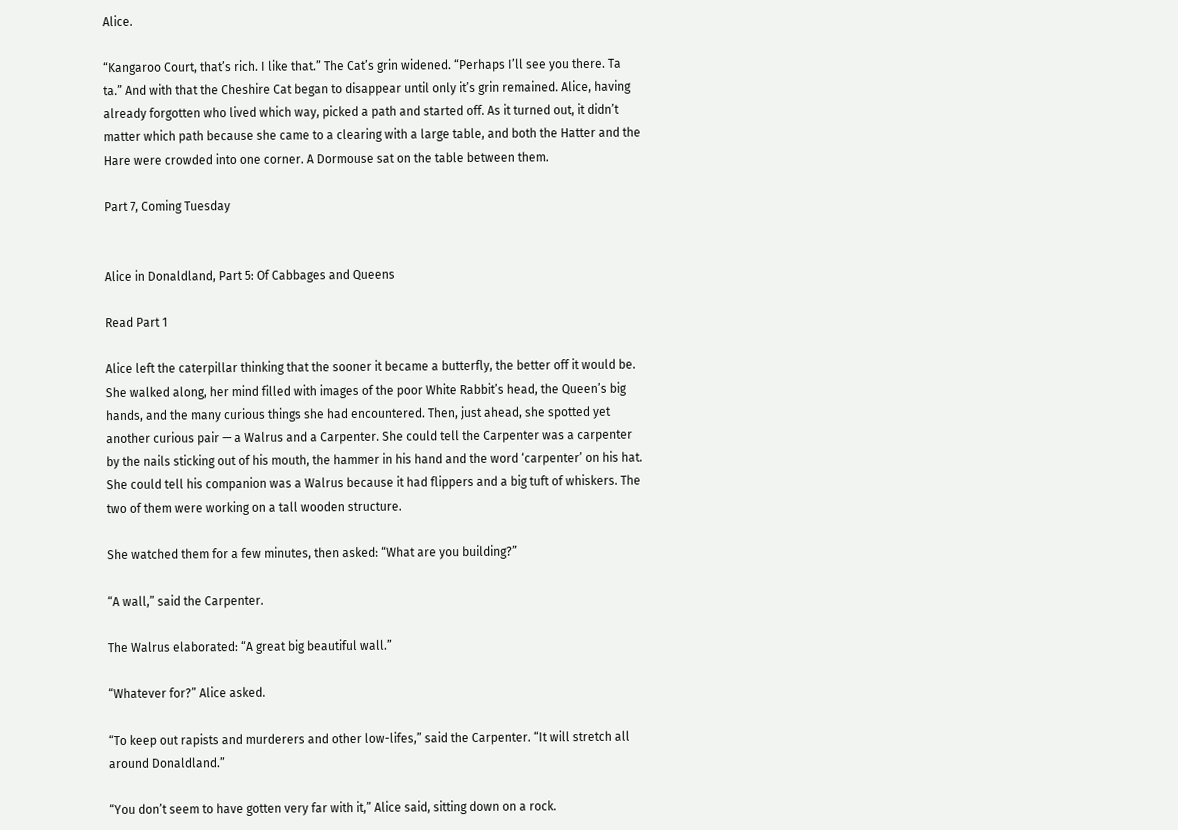Alice.

“Kangaroo Court, that’s rich. I like that.” The Cat’s grin widened. “Perhaps I’ll see you there. Ta ta.” And with that the Cheshire Cat began to disappear until only it’s grin remained. Alice, having already forgotten who lived which way, picked a path and started off. As it turned out, it didn’t matter which path because she came to a clearing with a large table, and both the Hatter and the Hare were crowded into one corner. A Dormouse sat on the table between them.

Part 7, Coming Tuesday


Alice in Donaldland, Part 5: Of Cabbages and Queens

Read Part 1

Alice left the caterpillar thinking that the sooner it became a butterfly, the better off it would be. She walked along, her mind filled with images of the poor White Rabbit’s head, the Queen’s big hands, and the many curious things she had encountered. Then, just ahead, she spotted yet another curious pair — a Walrus and a Carpenter. She could tell the Carpenter was a carpenter by the nails sticking out of his mouth, the hammer in his hand and the word ‘carpenter’ on his hat. She could tell his companion was a Walrus because it had flippers and a big tuft of whiskers. The two of them were working on a tall wooden structure.

She watched them for a few minutes, then asked: “What are you building?”

“A wall,” said the Carpenter.

The Walrus elaborated: “A great big beautiful wall.”

“Whatever for?” Alice asked.

“To keep out rapists and murderers and other low-lifes,” said the Carpenter. “It will stretch all around Donaldland.”

“You don’t seem to have gotten very far with it,” Alice said, sitting down on a rock.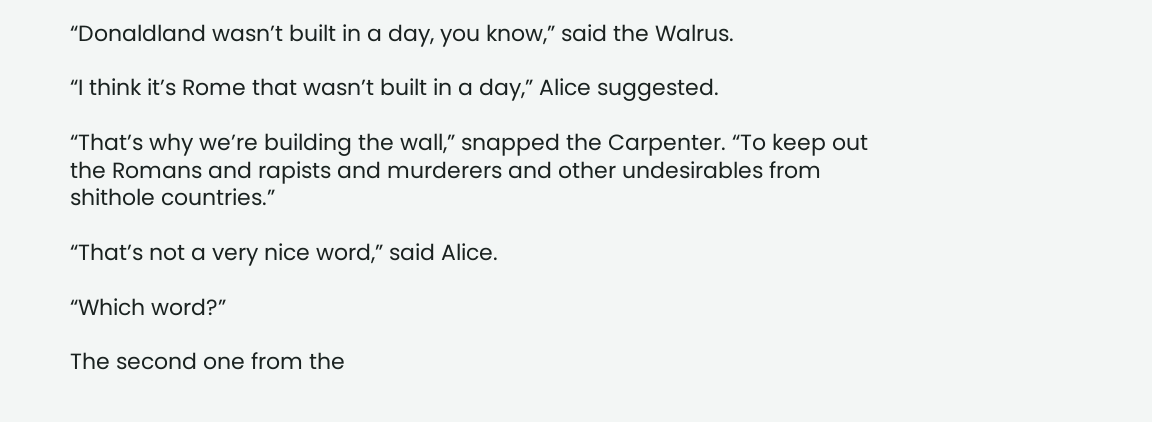“Donaldland wasn’t built in a day, you know,” said the Walrus.

“I think it’s Rome that wasn’t built in a day,” Alice suggested.

“That’s why we’re building the wall,” snapped the Carpenter. “To keep out the Romans and rapists and murderers and other undesirables from shithole countries.”

“That’s not a very nice word,” said Alice.

“Which word?”

The second one from the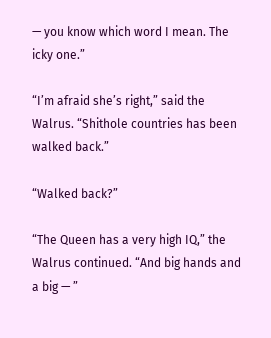— you know which word I mean. The icky one.”

“I’m afraid she’s right,” said the Walrus. “Shithole countries has been walked back.”

“Walked back?”

“The Queen has a very high IQ,” the Walrus continued. “And big hands and a big — ”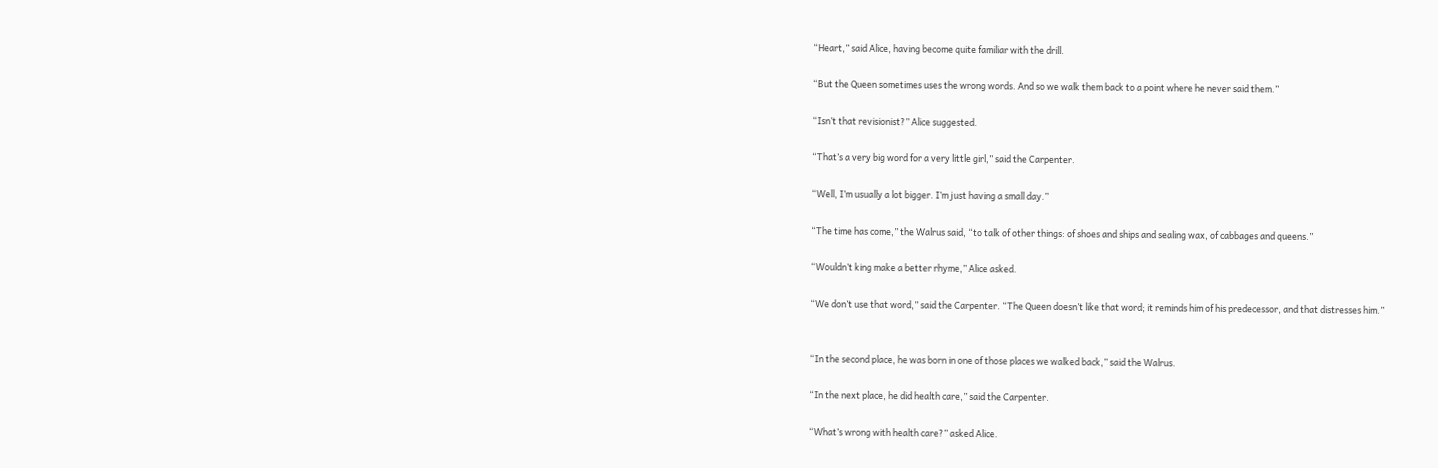“Heart,” said Alice, having become quite familiar with the drill.

“But the Queen sometimes uses the wrong words. And so we walk them back to a point where he never said them.”

“Isn’t that revisionist?” Alice suggested.

“That’s a very big word for a very little girl,” said the Carpenter.

“Well, I’m usually a lot bigger. I’m just having a small day.”

“The time has come,” the Walrus said, “to talk of other things: of shoes and ships and sealing wax, of cabbages and queens.”

“Wouldn’t king make a better rhyme,” Alice asked.

“We don’t use that word,” said the Carpenter. “The Queen doesn’t like that word; it reminds him of his predecessor, and that distresses him.”


“In the second place, he was born in one of those places we walked back,” said the Walrus.

“In the next place, he did health care,” said the Carpenter.

“What’s wrong with health care?” asked Alice.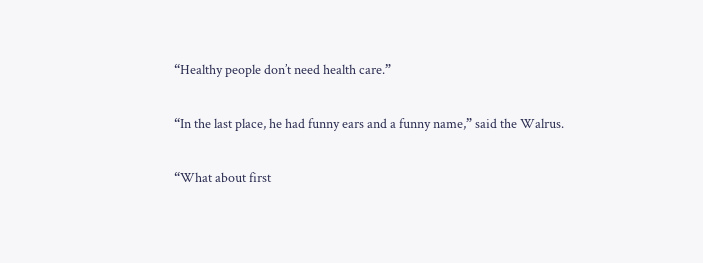“Healthy people don’t need health care.”

“In the last place, he had funny ears and a funny name,” said the Walrus.

“What about first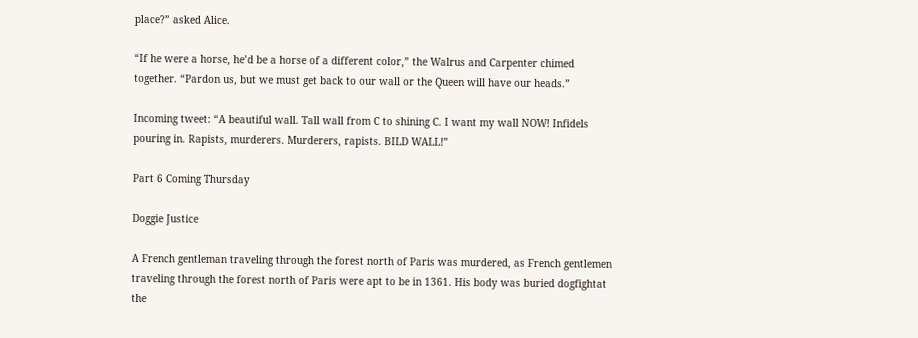place?” asked Alice.

“If he were a horse, he’d be a horse of a different color,” the Walrus and Carpenter chimed together. “Pardon us, but we must get back to our wall or the Queen will have our heads.”

Incoming tweet: “A beautiful wall. Tall wall from C to shining C. I want my wall NOW! Infidels pouring in. Rapists, murderers. Murderers, rapists. BILD WALL!”

Part 6 Coming Thursday

Doggie Justice

A French gentleman traveling through the forest north of Paris was murdered, as French gentlemen traveling through the forest north of Paris were apt to be in 1361. His body was buried dogfightat the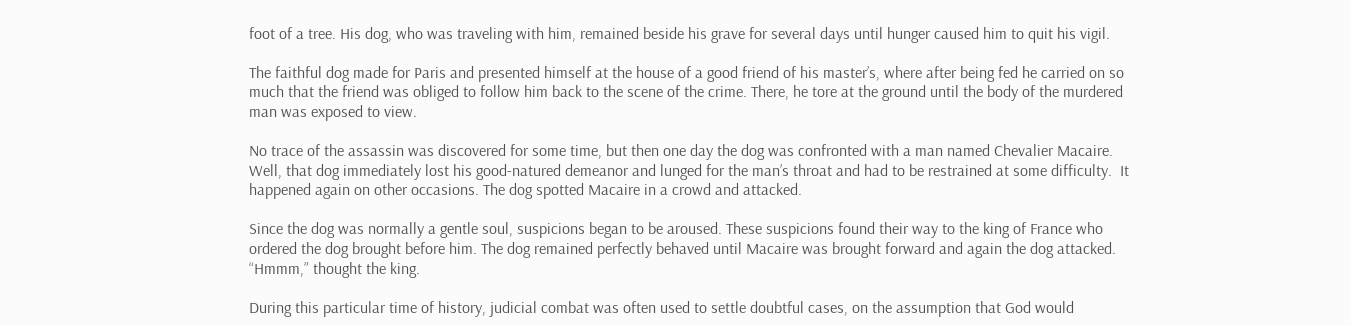foot of a tree. His dog, who was traveling with him, remained beside his grave for several days until hunger caused him to quit his vigil.

The faithful dog made for Paris and presented himself at the house of a good friend of his master’s, where after being fed he carried on so much that the friend was obliged to follow him back to the scene of the crime. There, he tore at the ground until the body of the murdered man was exposed to view.

No trace of the assassin was discovered for some time, but then one day the dog was confronted with a man named Chevalier Macaire. Well, that dog immediately lost his good-natured demeanor and lunged for the man’s throat and had to be restrained at some difficulty.  It happened again on other occasions. The dog spotted Macaire in a crowd and attacked.

Since the dog was normally a gentle soul, suspicions began to be aroused. These suspicions found their way to the king of France who ordered the dog brought before him. The dog remained perfectly behaved until Macaire was brought forward and again the dog attacked. “Hmmm,” thought the king.

During this particular time of history, judicial combat was often used to settle doubtful cases, on the assumption that God would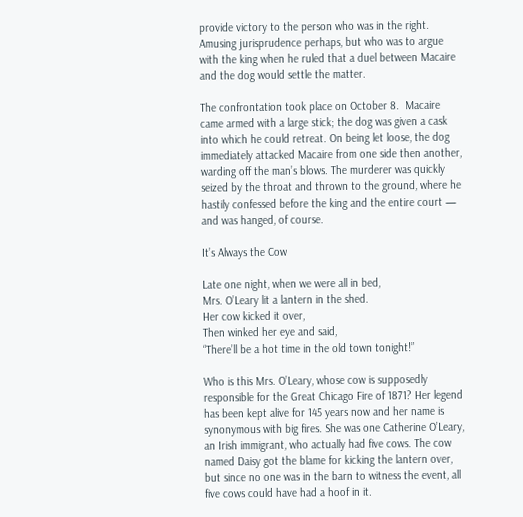provide victory to the person who was in the right.  Amusing jurisprudence perhaps, but who was to argue with the king when he ruled that a duel between Macaire and the dog would settle the matter.

The confrontation took place on October 8.  Macaire came armed with a large stick; the dog was given a cask into which he could retreat. On being let loose, the dog immediately attacked Macaire from one side then another, warding off the man’s blows. The murderer was quickly seized by the throat and thrown to the ground, where he hastily confessed before the king and the entire court — and was hanged, of course.

It’s Always the Cow

Late one night, when we were all in bed,
Mrs. O’Leary lit a lantern in the shed.
Her cow kicked it over,
Then winked her eye and said,
“There’ll be a hot time in the old town tonight!”

Who is this Mrs. O’Leary, whose cow is supposedly responsible for the Great Chicago Fire of 1871? Her legend has been kept alive for 145 years now and her name is synonymous with big fires. She was one Catherine O’Leary, an Irish immigrant, who actually had five cows. The cow named Daisy got the blame for kicking the lantern over, but since no one was in the barn to witness the event, all five cows could have had a hoof in it.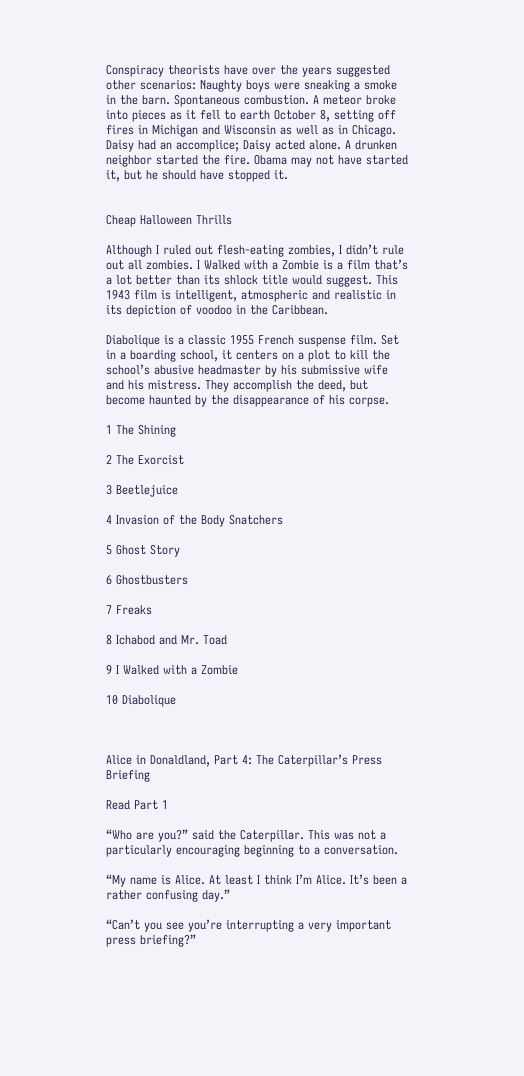Conspiracy theorists have over the years suggested other scenarios: Naughty boys were sneaking a smoke in the barn. Spontaneous combustion. A meteor broke into pieces as it fell to earth October 8, setting off fires in Michigan and Wisconsin as well as in Chicago. Daisy had an accomplice; Daisy acted alone. A drunken neighbor started the fire. Obama may not have started it, but he should have stopped it.


Cheap Halloween Thrills

Although I ruled out flesh-eating zombies, I didn’t rule out all zombies. I Walked with a Zombie is a film that’s a lot better than its shlock title would suggest. This 1943 film is intelligent, atmospheric and realistic in its depiction of voodoo in the Caribbean.

Diabolique is a classic 1955 French suspense film. Set in a boarding school, it centers on a plot to kill the school’s abusive headmaster by his submissive wife and his mistress. They accomplish the deed, but become haunted by the disappearance of his corpse.

1 The Shining

2 The Exorcist

3 Beetlejuice

4 Invasion of the Body Snatchers

5 Ghost Story

6 Ghostbusters

7 Freaks

8 Ichabod and Mr. Toad

9 I Walked with a Zombie

10 Diabolique



Alice in Donaldland, Part 4: The Caterpillar’s Press Briefing

Read Part 1

“Who are you?” said the Caterpillar. This was not a particularly encouraging beginning to a conversation.

“My name is Alice. At least I think I’m Alice. It’s been a rather confusing day.”

“Can’t you see you’re interrupting a very important press briefing?”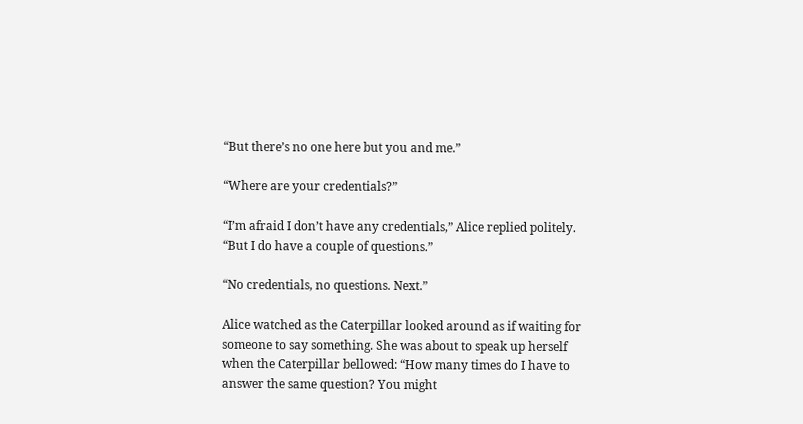“But there’s no one here but you and me.”

“Where are your credentials?”

“I’m afraid I don’t have any credentials,” Alice replied politely. “But I do have a couple of questions.”

“No credentials, no questions. Next.”

Alice watched as the Caterpillar looked around as if waiting for someone to say something. She was about to speak up herself when the Caterpillar bellowed: “How many times do I have to answer the same question? You might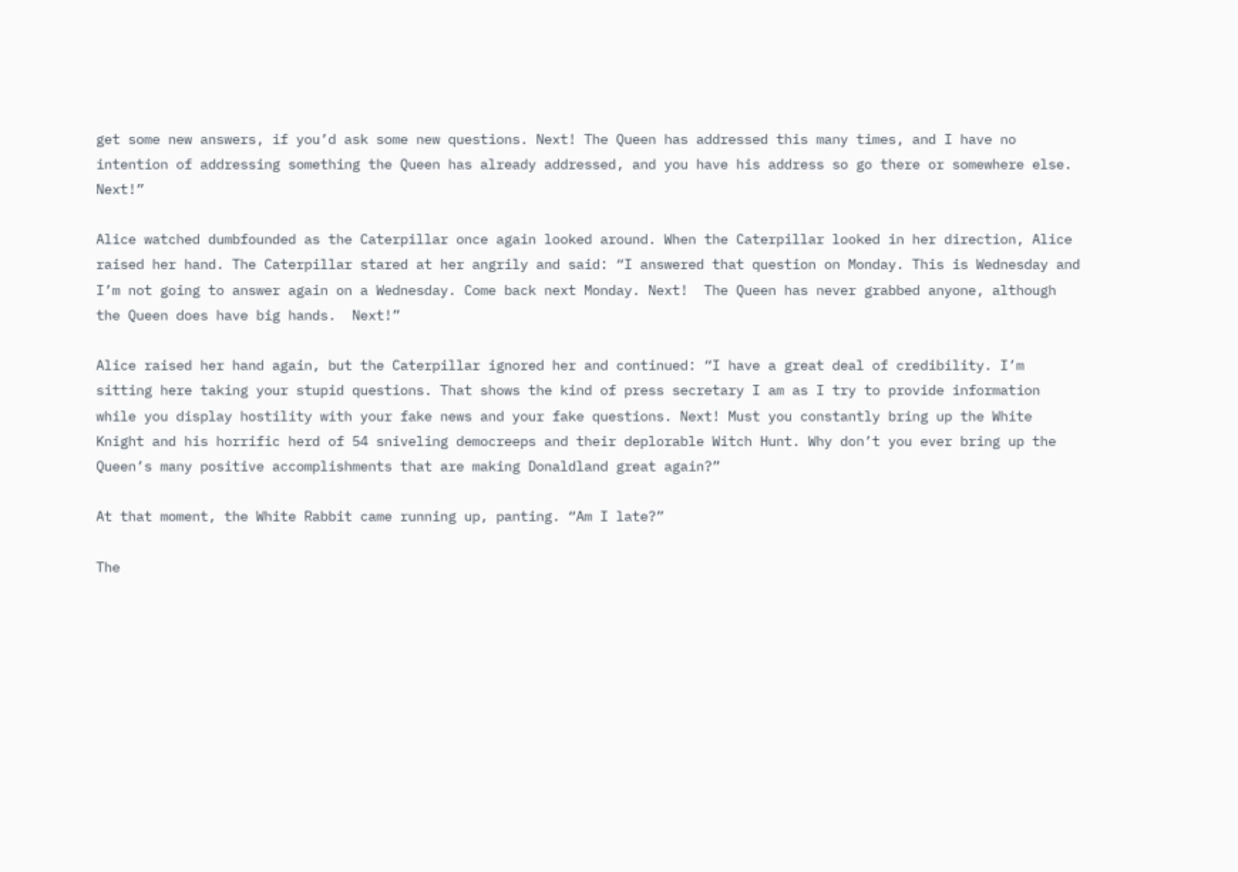get some new answers, if you’d ask some new questions. Next! The Queen has addressed this many times, and I have no intention of addressing something the Queen has already addressed, and you have his address so go there or somewhere else. Next!”

Alice watched dumbfounded as the Caterpillar once again looked around. When the Caterpillar looked in her direction, Alice raised her hand. The Caterpillar stared at her angrily and said: “I answered that question on Monday. This is Wednesday and I’m not going to answer again on a Wednesday. Come back next Monday. Next!  The Queen has never grabbed anyone, although the Queen does have big hands.  Next!”

Alice raised her hand again, but the Caterpillar ignored her and continued: “I have a great deal of credibility. I’m sitting here taking your stupid questions. That shows the kind of press secretary I am as I try to provide information while you display hostility with your fake news and your fake questions. Next! Must you constantly bring up the White Knight and his horrific herd of 54 sniveling democreeps and their deplorable Witch Hunt. Why don’t you ever bring up the Queen’s many positive accomplishments that are making Donaldland great again?”

At that moment, the White Rabbit came running up, panting. “Am I late?”

The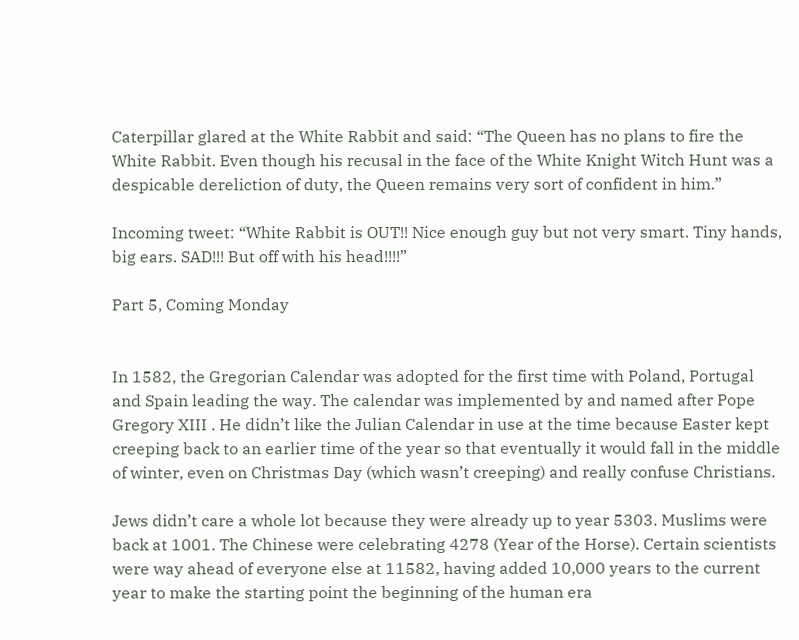Caterpillar glared at the White Rabbit and said: “The Queen has no plans to fire the White Rabbit. Even though his recusal in the face of the White Knight Witch Hunt was a despicable dereliction of duty, the Queen remains very sort of confident in him.”

Incoming tweet: “White Rabbit is OUT!! Nice enough guy but not very smart. Tiny hands, big ears. SAD!!! But off with his head!!!!”

Part 5, Coming Monday


In 1582, the Gregorian Calendar was adopted for the first time with Poland, Portugal and Spain leading the way. The calendar was implemented by and named after Pope Gregory XIII . He didn’t like the Julian Calendar in use at the time because Easter kept creeping back to an earlier time of the year so that eventually it would fall in the middle of winter, even on Christmas Day (which wasn’t creeping) and really confuse Christians.

Jews didn’t care a whole lot because they were already up to year 5303. Muslims were back at 1001. The Chinese were celebrating 4278 (Year of the Horse). Certain scientists were way ahead of everyone else at 11582, having added 10,000 years to the current year to make the starting point the beginning of the human era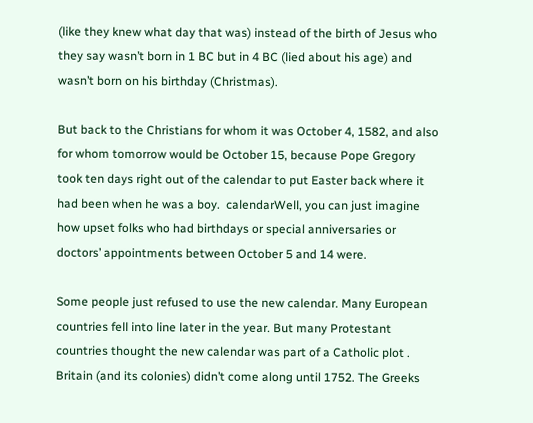(like they knew what day that was) instead of the birth of Jesus who they say wasn’t born in 1 BC but in 4 BC (lied about his age) and wasn’t born on his birthday (Christmas).

But back to the Christians for whom it was October 4, 1582, and also for whom tomorrow would be October 15, because Pope Gregory took ten days right out of the calendar to put Easter back where it had been when he was a boy.  calendarWell, you can just imagine how upset folks who had birthdays or special anniversaries or doctors’ appointments between October 5 and 14 were.

Some people just refused to use the new calendar. Many European countries fell into line later in the year. But many Protestant countries thought the new calendar was part of a Catholic plot . Britain (and its colonies) didn’t come along until 1752. The Greeks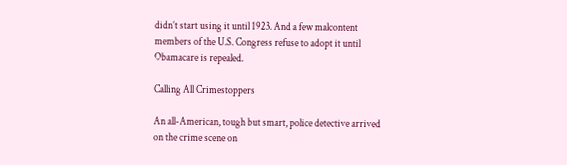didn’t start using it until 1923. And a few malcontent members of the U.S. Congress refuse to adopt it until Obamacare is repealed.

Calling All Crimestoppers

An all-American, tough but smart, police detective arrived on the crime scene on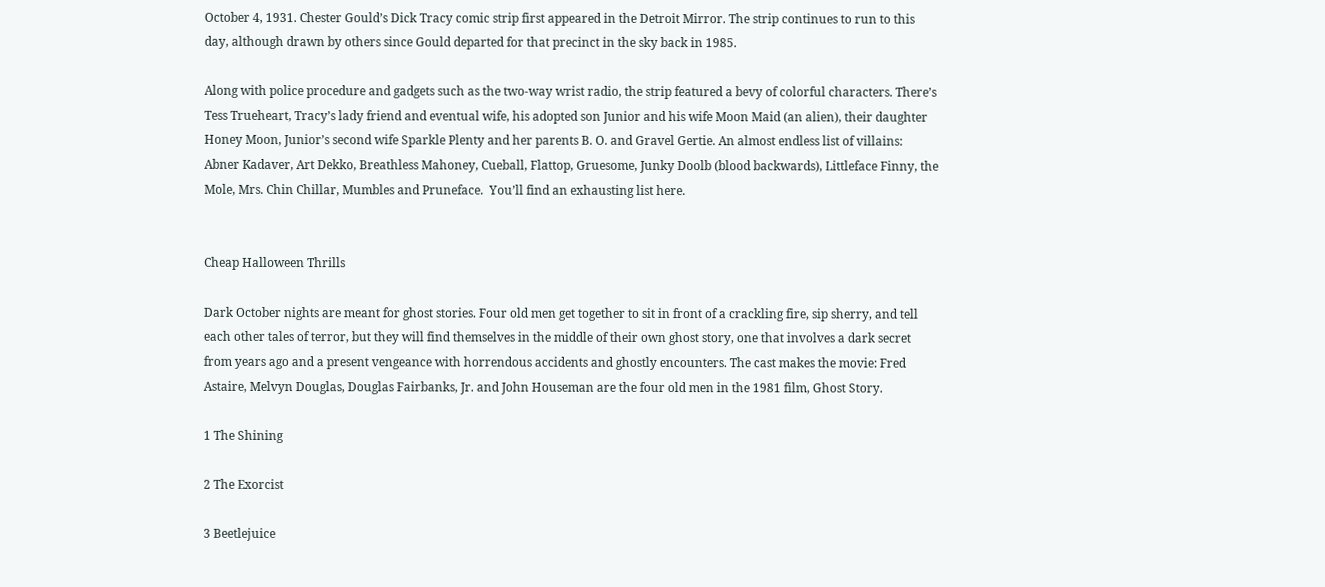October 4, 1931. Chester Gould’s Dick Tracy comic strip first appeared in the Detroit Mirror. The strip continues to run to this day, although drawn by others since Gould departed for that precinct in the sky back in 1985.

Along with police procedure and gadgets such as the two-way wrist radio, the strip featured a bevy of colorful characters. There’s Tess Trueheart, Tracy’s lady friend and eventual wife, his adopted son Junior and his wife Moon Maid (an alien), their daughter Honey Moon, Junior’s second wife Sparkle Plenty and her parents B. O. and Gravel Gertie. An almost endless list of villains: Abner Kadaver, Art Dekko, Breathless Mahoney, Cueball, Flattop, Gruesome, Junky Doolb (blood backwards), Littleface Finny, the Mole, Mrs. Chin Chillar, Mumbles and Pruneface.  You’ll find an exhausting list here.


Cheap Halloween Thrills

Dark October nights are meant for ghost stories. Four old men get together to sit in front of a crackling fire, sip sherry, and tell each other tales of terror, but they will find themselves in the middle of their own ghost story, one that involves a dark secret from years ago and a present vengeance with horrendous accidents and ghostly encounters. The cast makes the movie: Fred Astaire, Melvyn Douglas, Douglas Fairbanks, Jr. and John Houseman are the four old men in the 1981 film, Ghost Story.

1 The Shining

2 The Exorcist

3 Beetlejuice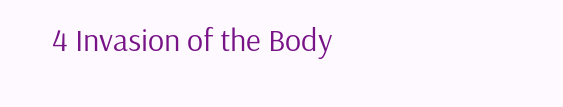4 Invasion of the Body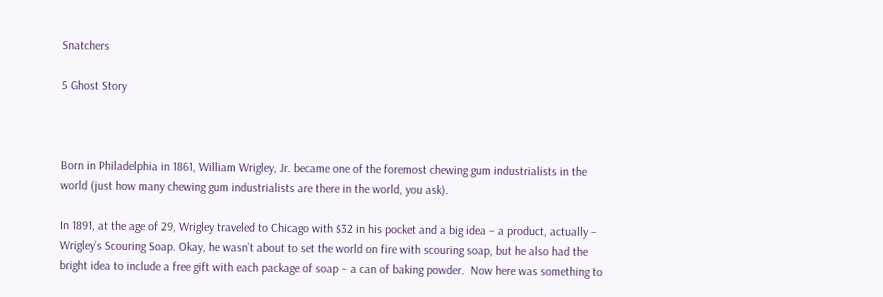Snatchers

5 Ghost Story



Born in Philadelphia in 1861, William Wrigley, Jr. became one of the foremost chewing gum industrialists in the world (just how many chewing gum industrialists are there in the world, you ask).

In 1891, at the age of 29, Wrigley traveled to Chicago with $32 in his pocket and a big idea – a product, actually – Wrigley’s Scouring Soap. Okay, he wasn’t about to set the world on fire with scouring soap, but he also had the bright idea to include a free gift with each package of soap – a can of baking powder.  Now here was something to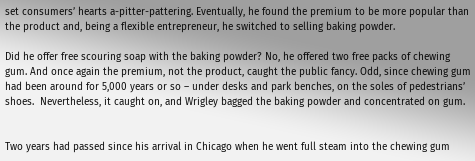set consumers’ hearts a-pitter-pattering. Eventually, he found the premium to be more popular than the product and, being a flexible entrepreneur, he switched to selling baking powder.

Did he offer free scouring soap with the baking powder? No, he offered two free packs of chewing gum. And once again the premium, not the product, caught the public fancy. Odd, since chewing gum had been around for 5,000 years or so – under desks and park benches, on the soles of pedestrians’ shoes.  Nevertheless, it caught on, and Wrigley bagged the baking powder and concentrated on gum.


Two years had passed since his arrival in Chicago when he went full steam into the chewing gum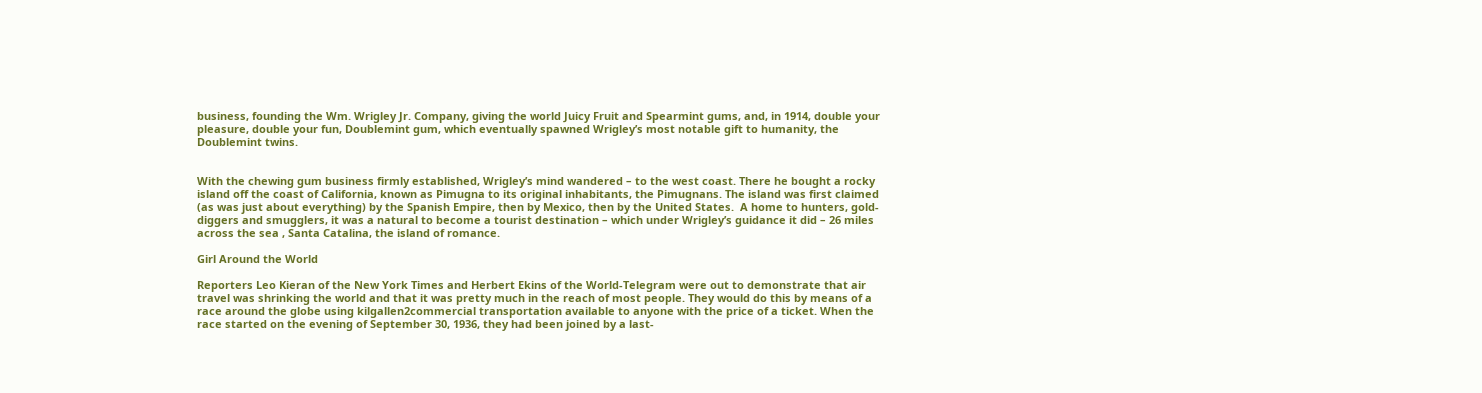business, founding the Wm. Wrigley Jr. Company, giving the world Juicy Fruit and Spearmint gums, and, in 1914, double your pleasure, double your fun, Doublemint gum, which eventually spawned Wrigley’s most notable gift to humanity, the Doublemint twins.


With the chewing gum business firmly established, Wrigley’s mind wandered – to the west coast. There he bought a rocky island off the coast of California, known as Pimugna to its original inhabitants, the Pimugnans. The island was first claimed (as was just about everything) by the Spanish Empire, then by Mexico, then by the United States.  A home to hunters, gold-diggers and smugglers, it was a natural to become a tourist destination – which under Wrigley’s guidance it did – 26 miles across the sea , Santa Catalina, the island of romance.

Girl Around the World

Reporters Leo Kieran of the New York Times and Herbert Ekins of the World-Telegram were out to demonstrate that air travel was shrinking the world and that it was pretty much in the reach of most people. They would do this by means of a race around the globe using kilgallen2commercial transportation available to anyone with the price of a ticket. When the race started on the evening of September 30, 1936, they had been joined by a last-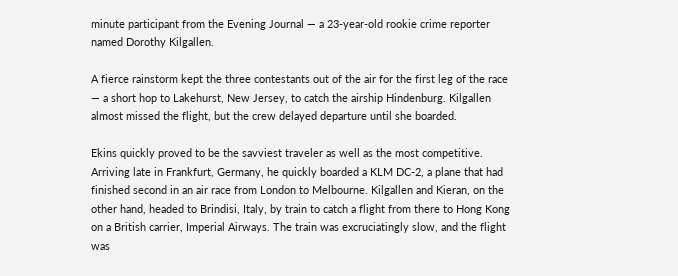minute participant from the Evening Journal — a 23-year-old rookie crime reporter named Dorothy Kilgallen.

A fierce rainstorm kept the three contestants out of the air for the first leg of the race — a short hop to Lakehurst, New Jersey, to catch the airship Hindenburg. Kilgallen almost missed the flight, but the crew delayed departure until she boarded.

Ekins quickly proved to be the savviest traveler as well as the most competitive. Arriving late in Frankfurt, Germany, he quickly boarded a KLM DC-2, a plane that had finished second in an air race from London to Melbourne. Kilgallen and Kieran, on the other hand, headed to Brindisi, Italy, by train to catch a flight from there to Hong Kong on a British carrier, Imperial Airways. The train was excruciatingly slow, and the flight was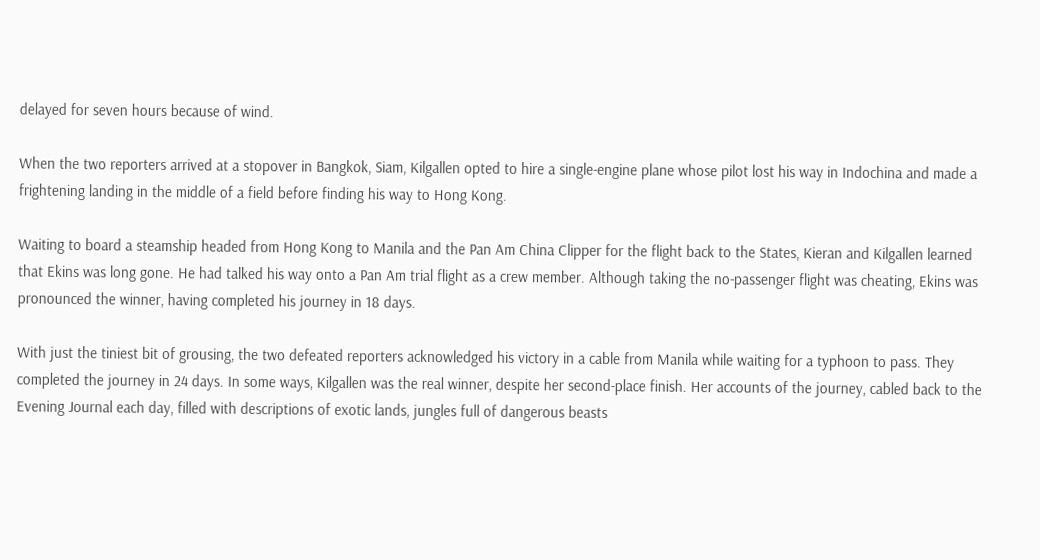delayed for seven hours because of wind.

When the two reporters arrived at a stopover in Bangkok, Siam, Kilgallen opted to hire a single-engine plane whose pilot lost his way in Indochina and made a frightening landing in the middle of a field before finding his way to Hong Kong.

Waiting to board a steamship headed from Hong Kong to Manila and the Pan Am China Clipper for the flight back to the States, Kieran and Kilgallen learned that Ekins was long gone. He had talked his way onto a Pan Am trial flight as a crew member. Although taking the no-passenger flight was cheating, Ekins was pronounced the winner, having completed his journey in 18 days.

With just the tiniest bit of grousing, the two defeated reporters acknowledged his victory in a cable from Manila while waiting for a typhoon to pass. They completed the journey in 24 days. In some ways, Kilgallen was the real winner, despite her second-place finish. Her accounts of the journey, cabled back to the Evening Journal each day, filled with descriptions of exotic lands, jungles full of dangerous beasts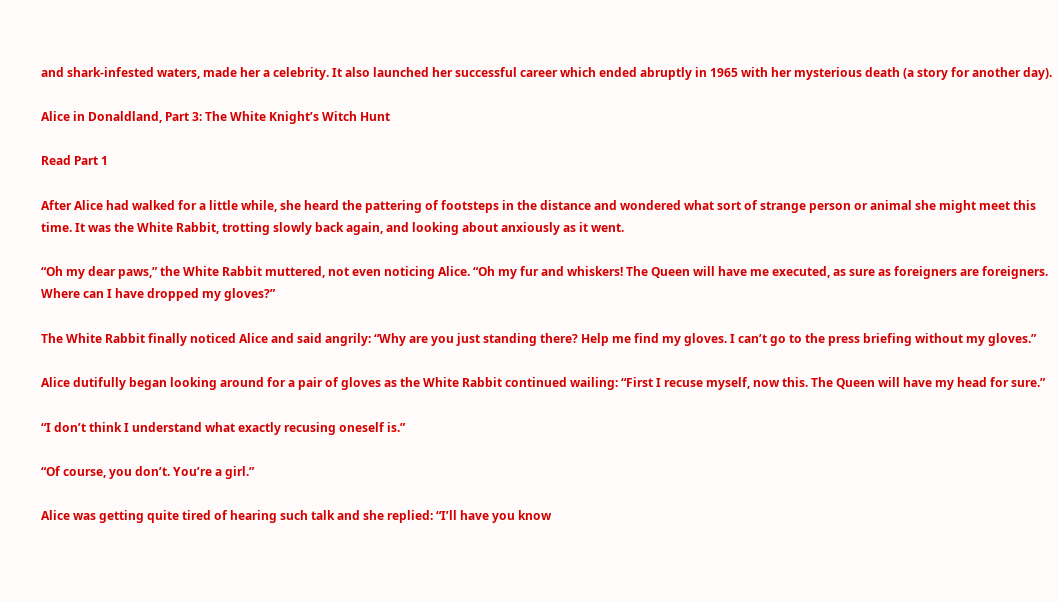and shark-infested waters, made her a celebrity. It also launched her successful career which ended abruptly in 1965 with her mysterious death (a story for another day).

Alice in Donaldland, Part 3: The White Knight’s Witch Hunt

Read Part 1

After Alice had walked for a little while, she heard the pattering of footsteps in the distance and wondered what sort of strange person or animal she might meet this time. It was the White Rabbit, trotting slowly back again, and looking about anxiously as it went.

“Oh my dear paws,” the White Rabbit muttered, not even noticing Alice. “Oh my fur and whiskers! The Queen will have me executed, as sure as foreigners are foreigners. Where can I have dropped my gloves?”

The White Rabbit finally noticed Alice and said angrily: “Why are you just standing there? Help me find my gloves. I can’t go to the press briefing without my gloves.”

Alice dutifully began looking around for a pair of gloves as the White Rabbit continued wailing: “First I recuse myself, now this. The Queen will have my head for sure.”

“I don’t think I understand what exactly recusing oneself is.”

“Of course, you don’t. You’re a girl.”

Alice was getting quite tired of hearing such talk and she replied: “I’ll have you know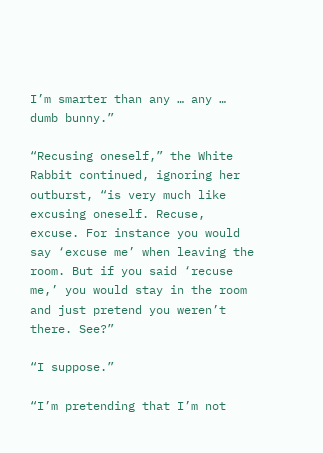I’m smarter than any … any … dumb bunny.”

“Recusing oneself,” the White Rabbit continued, ignoring her outburst, “is very much like excusing oneself. Recuse, excuse. For instance you would say ‘excuse me’ when leaving the room. But if you said ‘recuse me,’ you would stay in the room and just pretend you weren’t there. See?”

“I suppose.”

“I’m pretending that I’m not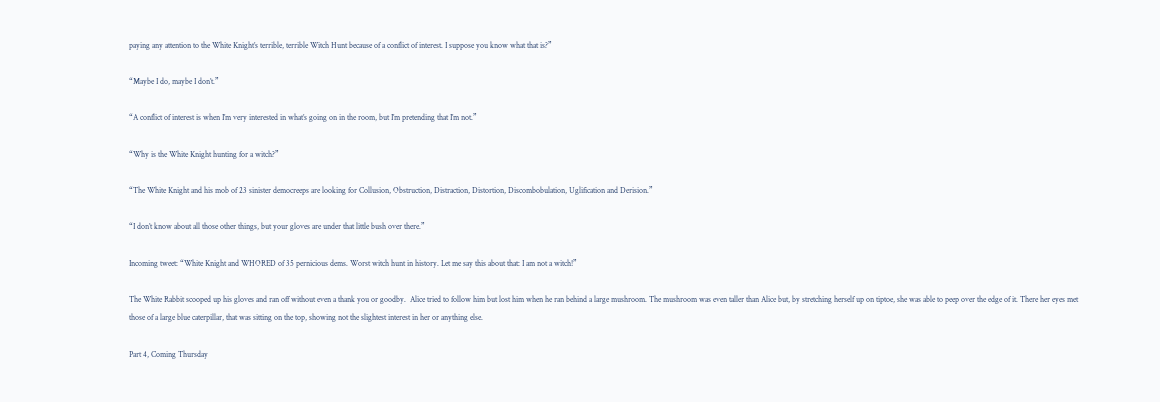paying any attention to the White Knight’s terrible, terrible Witch Hunt because of a conflict of interest. I suppose you know what that is?”

“Maybe I do, maybe I don’t.”

“A conflict of interest is when I’m very interested in what’s going on in the room, but I’m pretending that I’m not.”

“Why is the White Knight hunting for a witch?”

“The White Knight and his mob of 23 sinister democreeps are looking for Collusion, Obstruction, Distraction, Distortion, Discombobulation, Uglification and Derision.”

“I don’t know about all those other things, but your gloves are under that little bush over there.”

Incoming tweet: “White Knight and WHORED of 35 pernicious dems. Worst witch hunt in history. Let me say this about that: I am not a witch!”

The White Rabbit scooped up his gloves and ran off without even a thank you or goodby.  Alice tried to follow him but lost him when he ran behind a large mushroom. The mushroom was even taller than Alice but, by stretching herself up on tiptoe, she was able to peep over the edge of it. There her eyes met those of a large blue caterpillar, that was sitting on the top, showing not the slightest interest in her or anything else.

Part 4, Coming Thursday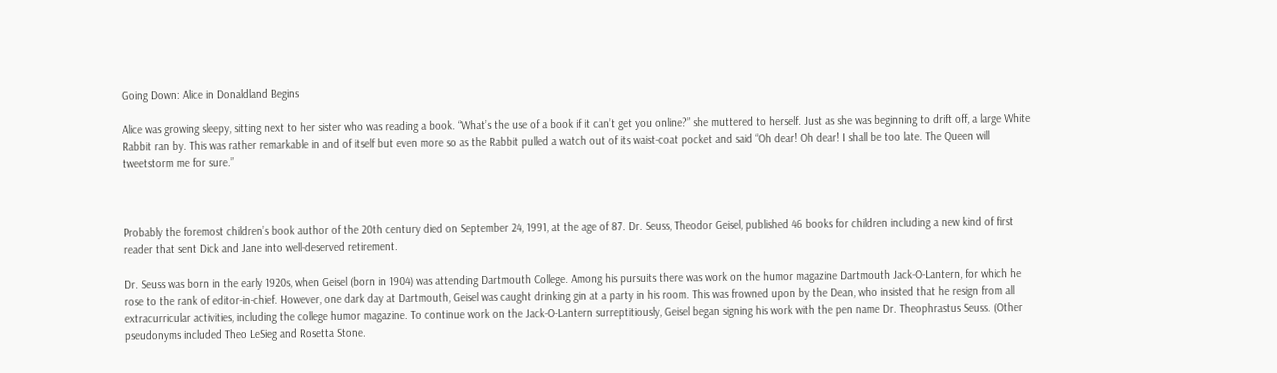Going Down: Alice in Donaldland Begins

Alice was growing sleepy, sitting next to her sister who was reading a book. “What’s the use of a book if it can’t get you online?” she muttered to herself. Just as she was beginning to drift off, a large White Rabbit ran by. This was rather remarkable in and of itself but even more so as the Rabbit pulled a watch out of its waist-coat pocket and said “Oh dear! Oh dear! I shall be too late. The Queen will tweetstorm me for sure.”



Probably the foremost children’s book author of the 20th century died on September 24, 1991, at the age of 87. Dr. Seuss, Theodor Geisel, published 46 books for children including a new kind of first reader that sent Dick and Jane into well-deserved retirement.

Dr. Seuss was born in the early 1920s, when Geisel (born in 1904) was attending Dartmouth College. Among his pursuits there was work on the humor magazine Dartmouth Jack-O-Lantern, for which he rose to the rank of editor-in-chief. However, one dark day at Dartmouth, Geisel was caught drinking gin at a party in his room. This was frowned upon by the Dean, who insisted that he resign from all extracurricular activities, including the college humor magazine. To continue work on the Jack-O-Lantern surreptitiously, Geisel began signing his work with the pen name Dr. Theophrastus Seuss. (Other pseudonyms included Theo LeSieg and Rosetta Stone.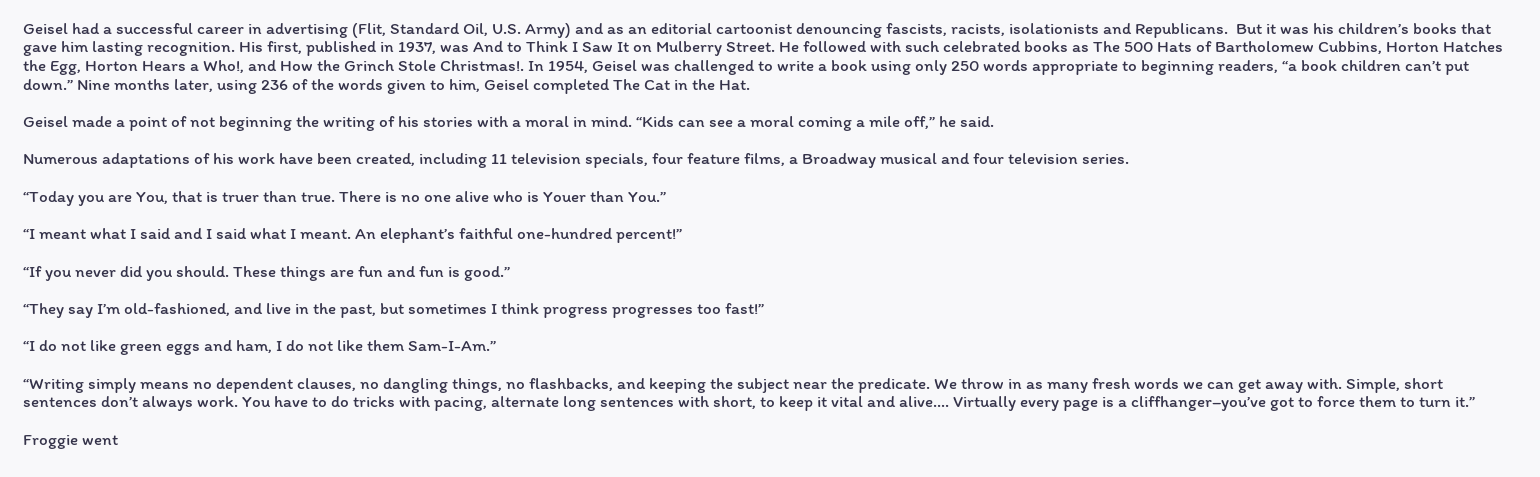Geisel had a successful career in advertising (Flit, Standard Oil, U.S. Army) and as an editorial cartoonist denouncing fascists, racists, isolationists and Republicans.  But it was his children’s books that gave him lasting recognition. His first, published in 1937, was And to Think I Saw It on Mulberry Street. He followed with such celebrated books as The 500 Hats of Bartholomew Cubbins, Horton Hatches the Egg, Horton Hears a Who!, and How the Grinch Stole Christmas!. In 1954, Geisel was challenged to write a book using only 250 words appropriate to beginning readers, “a book children can’t put down.” Nine months later, using 236 of the words given to him, Geisel completed The Cat in the Hat.

Geisel made a point of not beginning the writing of his stories with a moral in mind. “Kids can see a moral coming a mile off,” he said.

Numerous adaptations of his work have been created, including 11 television specials, four feature films, a Broadway musical and four television series.

“Today you are You, that is truer than true. There is no one alive who is Youer than You.”

“I meant what I said and I said what I meant. An elephant’s faithful one-hundred percent!”

“If you never did you should. These things are fun and fun is good.”

“They say I’m old-fashioned, and live in the past, but sometimes I think progress progresses too fast!”

“I do not like green eggs and ham, I do not like them Sam-I-Am.”

“Writing simply means no dependent clauses, no dangling things, no flashbacks, and keeping the subject near the predicate. We throw in as many fresh words we can get away with. Simple, short sentences don’t always work. You have to do tricks with pacing, alternate long sentences with short, to keep it vital and alive…. Virtually every page is a cliffhanger–you’ve got to force them to turn it.”

Froggie went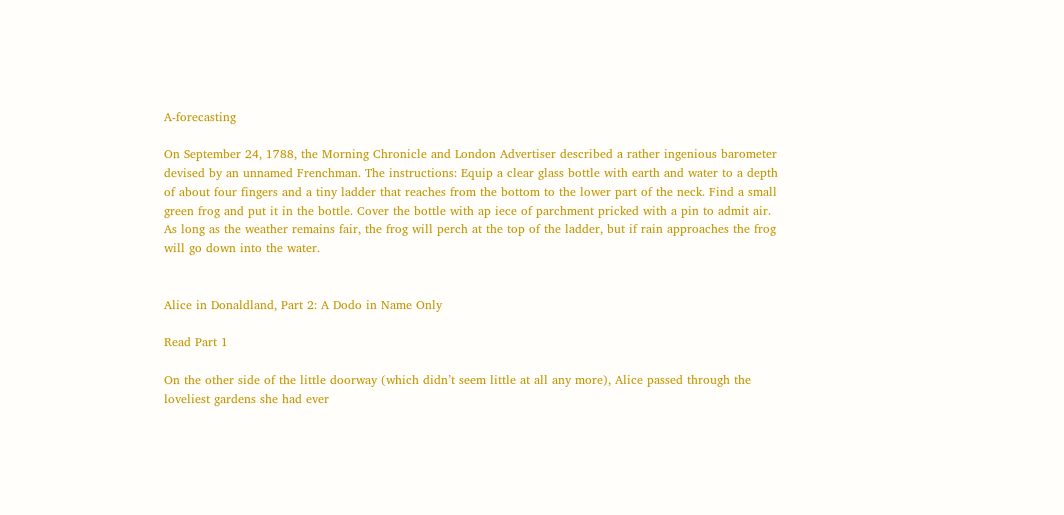A-forecasting

On September 24, 1788, the Morning Chronicle and London Advertiser described a rather ingenious barometer devised by an unnamed Frenchman. The instructions: Equip a clear glass bottle with earth and water to a depth of about four fingers and a tiny ladder that reaches from the bottom to the lower part of the neck. Find a small green frog and put it in the bottle. Cover the bottle with ap iece of parchment pricked with a pin to admit air. As long as the weather remains fair, the frog will perch at the top of the ladder, but if rain approaches the frog will go down into the water.


Alice in Donaldland, Part 2: A Dodo in Name Only

Read Part 1

On the other side of the little doorway (which didn’t seem little at all any more), Alice passed through the loveliest gardens she had ever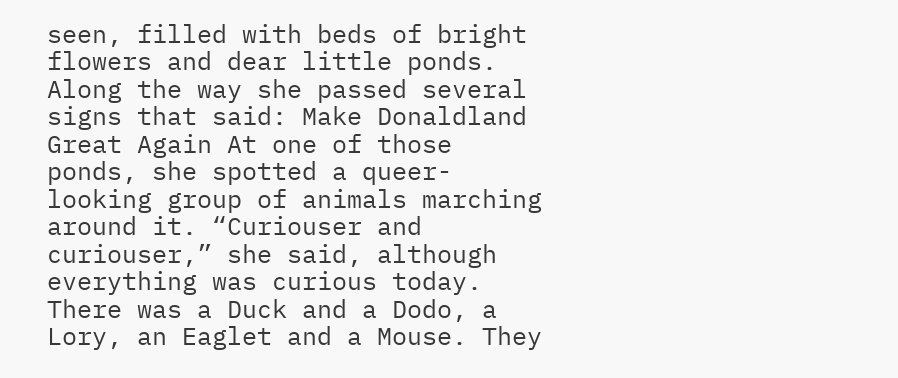seen, filled with beds of bright flowers and dear little ponds. Along the way she passed several signs that said: Make Donaldland Great Again At one of those ponds, she spotted a queer-looking group of animals marching around it. “Curiouser and curiouser,” she said, although everything was curious today. There was a Duck and a Dodo, a Lory, an Eaglet and a Mouse. They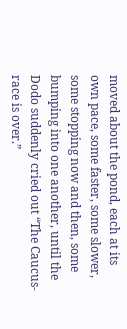moved about the pond, each at its own pace, some faster, some slower, some stopping now and then, some bumping into one another, until the Dodo suddenly cried out “The Caucus-race is over.”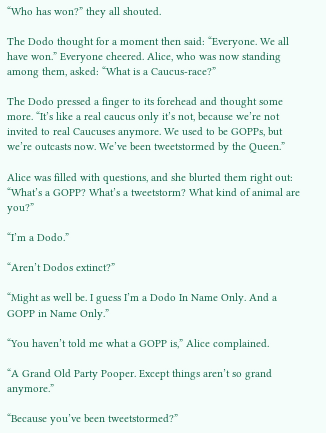“Who has won?” they all shouted.

The Dodo thought for a moment then said: “Everyone. We all have won.” Everyone cheered. Alice, who was now standing among them, asked: “What is a Caucus-race?”

The Dodo pressed a finger to its forehead and thought some more. “It’s like a real caucus only it’s not, because we’re not invited to real Caucuses anymore. We used to be GOPPs, but we’re outcasts now. We’ve been tweetstormed by the Queen.”

Alice was filled with questions, and she blurted them right out: “What’s a GOPP? What’s a tweetstorm? What kind of animal are you?”

“I’m a Dodo.”

“Aren’t Dodos extinct?”

“Might as well be. I guess I’m a Dodo In Name Only. And a GOPP in Name Only.”

“You haven’t told me what a GOPP is,” Alice complained.

“A Grand Old Party Pooper. Except things aren’t so grand anymore.”

“Because you’ve been tweetstormed?”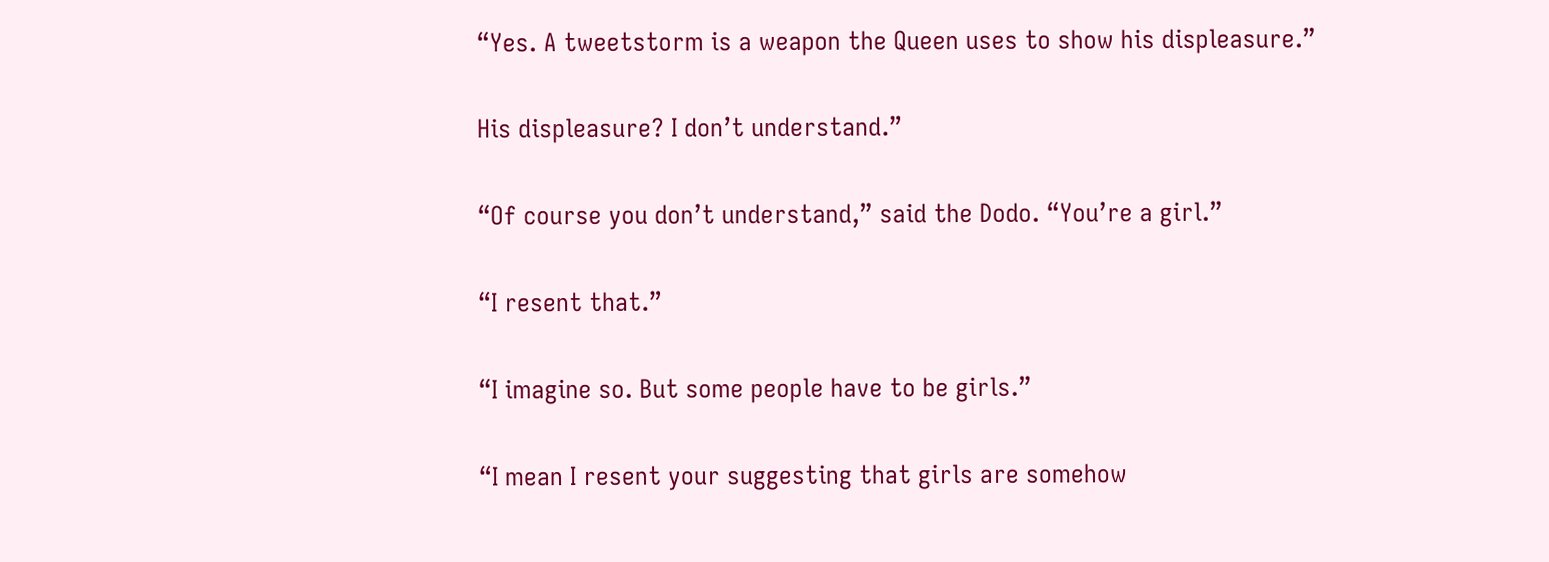“Yes. A tweetstorm is a weapon the Queen uses to show his displeasure.”

His displeasure? I don’t understand.”

“Of course you don’t understand,” said the Dodo. “You’re a girl.”

“I resent that.”

“I imagine so. But some people have to be girls.”

“I mean I resent your suggesting that girls are somehow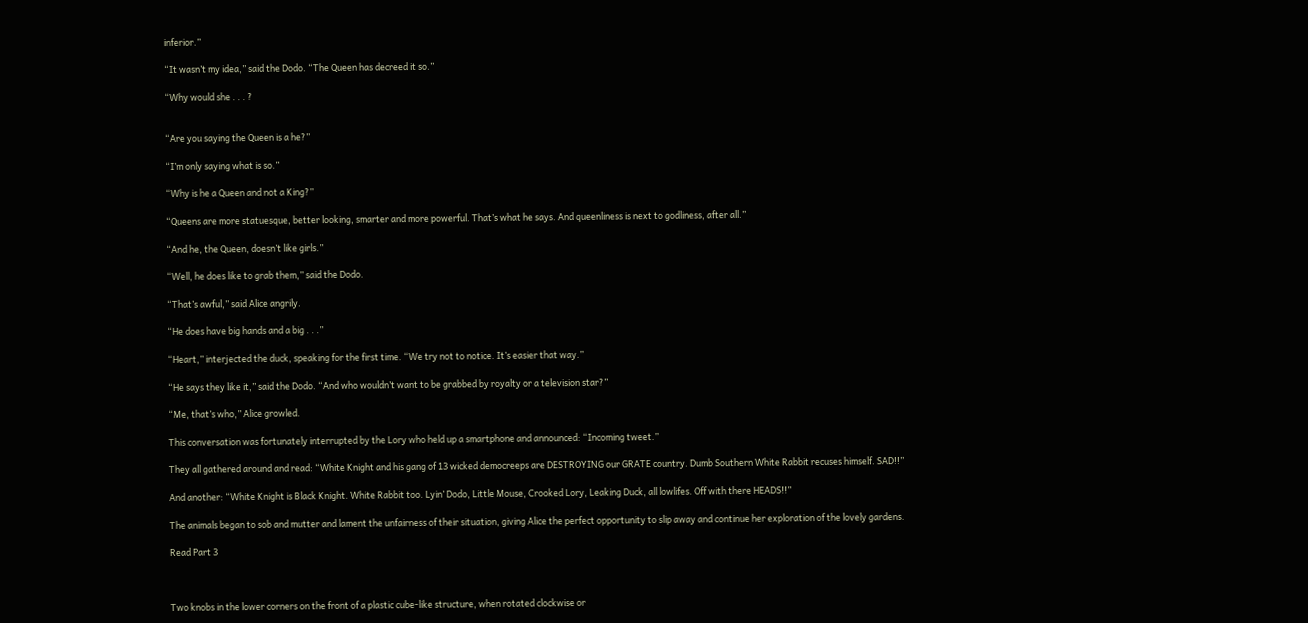inferior.”

“It wasn’t my idea,” said the Dodo. “The Queen has decreed it so.”

“Why would she . . . ?


“Are you saying the Queen is a he?”

“I’m only saying what is so.”

“Why is he a Queen and not a King?”

“Queens are more statuesque, better looking, smarter and more powerful. That’s what he says. And queenliness is next to godliness, after all.”

“And he, the Queen, doesn’t like girls.”

“Well, he does like to grab them,” said the Dodo.

“That’s awful,” said Alice angrily.

“He does have big hands and a big . . .”

“Heart,” interjected the duck, speaking for the first time. “We try not to notice. It’s easier that way.”

“He says they like it,” said the Dodo. “And who wouldn’t want to be grabbed by royalty or a television star?”

“Me, that’s who,” Alice growled.

This conversation was fortunately interrupted by the Lory who held up a smartphone and announced: “Incoming tweet.”

They all gathered around and read: “White Knight and his gang of 13 wicked democreeps are DESTROYING our GRATE country. Dumb Southern White Rabbit recuses himself. SAD!!”

And another: “White Knight is Black Knight. White Rabbit too. Lyin’ Dodo, Little Mouse, Crooked Lory, Leaking Duck, all lowlifes. Off with there HEADS!!”

The animals began to sob and mutter and lament the unfairness of their situation, giving Alice the perfect opportunity to slip away and continue her exploration of the lovely gardens.

Read Part 3



Two knobs in the lower corners on the front of a plastic cube-like structure, when rotated clockwise or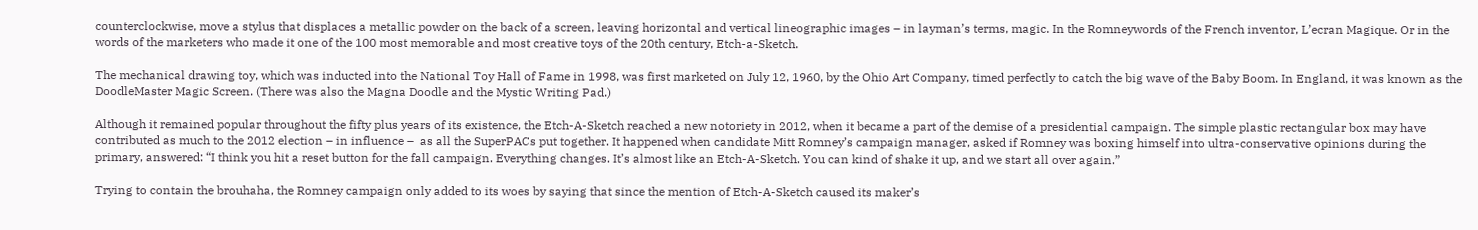counterclockwise, move a stylus that displaces a metallic powder on the back of a screen, leaving horizontal and vertical lineographic images – in layman’s terms, magic. In the Romneywords of the French inventor, L’ecran Magique. Or in the words of the marketers who made it one of the 100 most memorable and most creative toys of the 20th century, Etch-a-Sketch.

The mechanical drawing toy, which was inducted into the National Toy Hall of Fame in 1998, was first marketed on July 12, 1960, by the Ohio Art Company, timed perfectly to catch the big wave of the Baby Boom. In England, it was known as the DoodleMaster Magic Screen. (There was also the Magna Doodle and the Mystic Writing Pad.)

Although it remained popular throughout the fifty plus years of its existence, the Etch-A-Sketch reached a new notoriety in 2012, when it became a part of the demise of a presidential campaign. The simple plastic rectangular box may have contributed as much to the 2012 election – in influence –  as all the SuperPACs put together. It happened when candidate Mitt Romney’s campaign manager, asked if Romney was boxing himself into ultra-conservative opinions during the primary, answered: “I think you hit a reset button for the fall campaign. Everything changes. It’s almost like an Etch-A-Sketch. You can kind of shake it up, and we start all over again.”

Trying to contain the brouhaha, the Romney campaign only added to its woes by saying that since the mention of Etch-A-Sketch caused its maker’s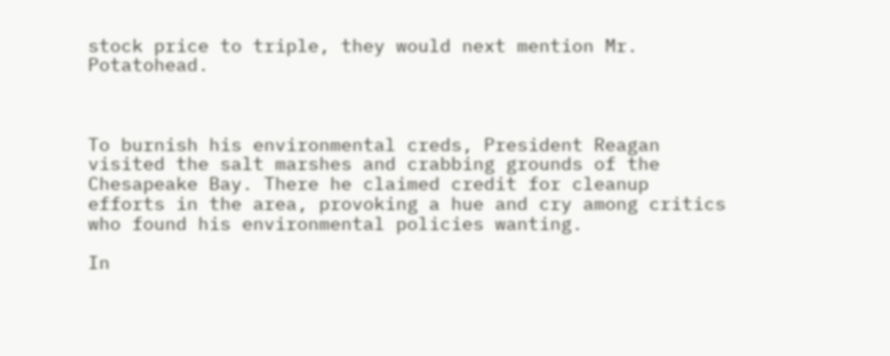stock price to triple, they would next mention Mr. Potatohead.



To burnish his environmental creds, President Reagan visited the salt marshes and crabbing grounds of the Chesapeake Bay. There he claimed credit for cleanup efforts in the area, provoking a hue and cry among critics who found his environmental policies wanting.

In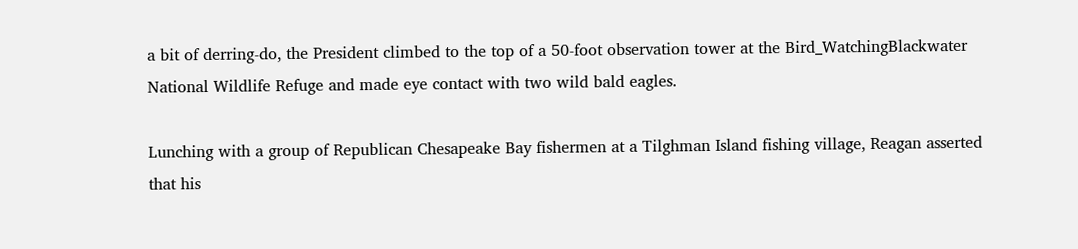a bit of derring-do, the President climbed to the top of a 50-foot observation tower at the Bird_WatchingBlackwater National Wildlife Refuge and made eye contact with two wild bald eagles.

Lunching with a group of Republican Chesapeake Bay fishermen at a Tilghman Island fishing village, Reagan asserted that his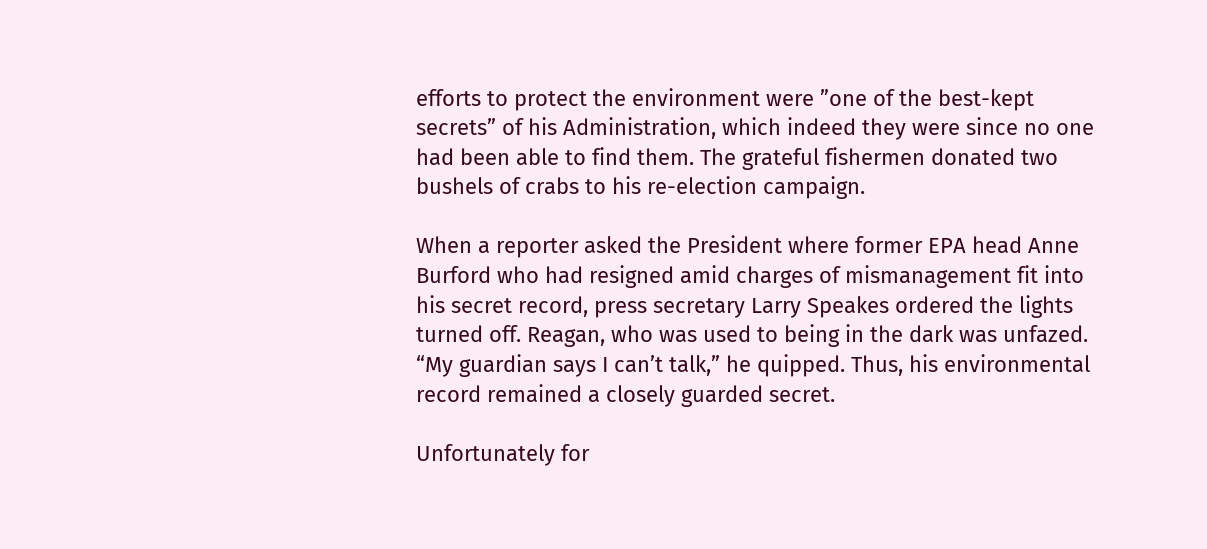efforts to protect the environment were ”one of the best-kept secrets” of his Administration, which indeed they were since no one had been able to find them. The grateful fishermen donated two bushels of crabs to his re-election campaign.

When a reporter asked the President where former EPA head Anne Burford who had resigned amid charges of mismanagement fit into his secret record, press secretary Larry Speakes ordered the lights turned off. Reagan, who was used to being in the dark was unfazed. “My guardian says I can’t talk,” he quipped. Thus, his environmental record remained a closely guarded secret.

Unfortunately for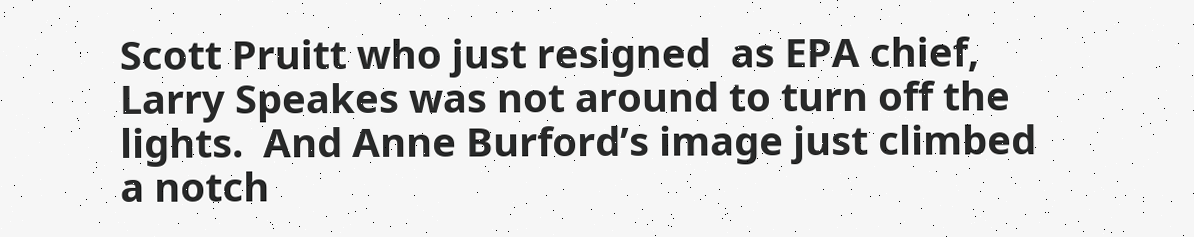Scott Pruitt who just resigned  as EPA chief, Larry Speakes was not around to turn off the lights.  And Anne Burford’s image just climbed a notch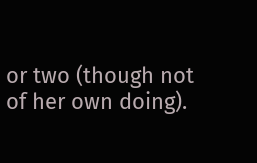or two (though not of her own doing).